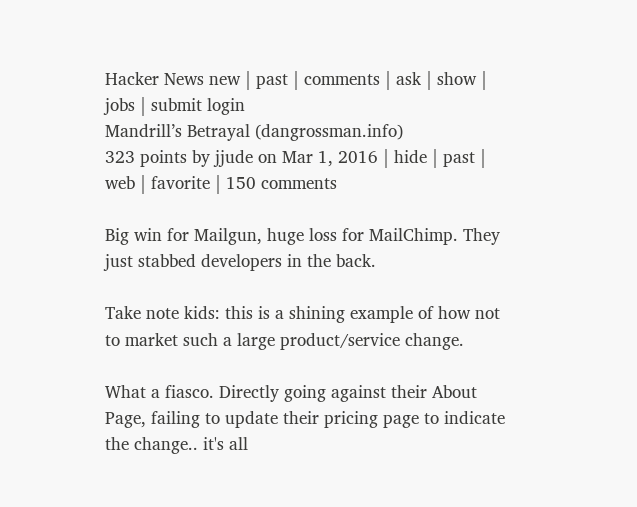Hacker News new | past | comments | ask | show | jobs | submit login
Mandrill’s Betrayal (dangrossman.info)
323 points by jjude on Mar 1, 2016 | hide | past | web | favorite | 150 comments

Big win for Mailgun, huge loss for MailChimp. They just stabbed developers in the back.

Take note kids: this is a shining example of how not to market such a large product/service change.

What a fiasco. Directly going against their About Page, failing to update their pricing page to indicate the change.. it's all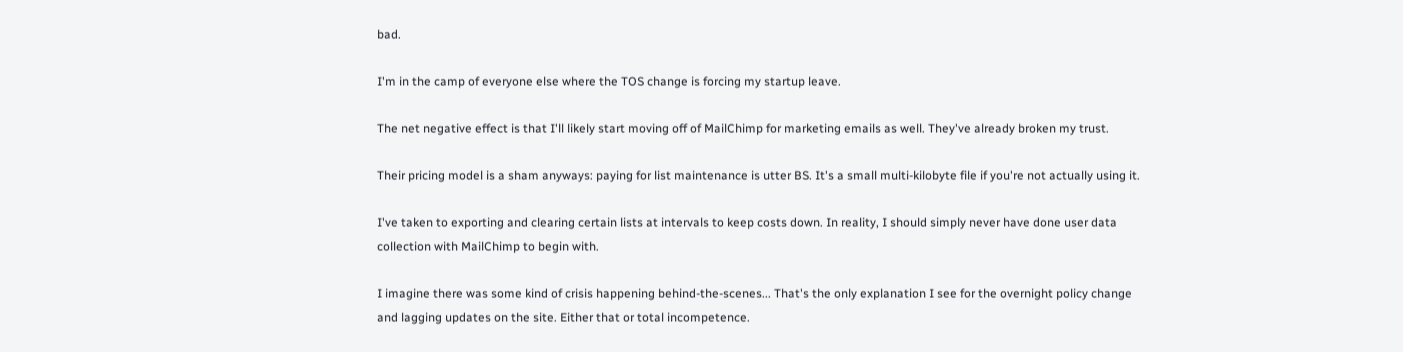bad.

I'm in the camp of everyone else where the TOS change is forcing my startup leave.

The net negative effect is that I'll likely start moving off of MailChimp for marketing emails as well. They've already broken my trust.

Their pricing model is a sham anyways: paying for list maintenance is utter BS. It's a small multi-kilobyte file if you're not actually using it.

I've taken to exporting and clearing certain lists at intervals to keep costs down. In reality, I should simply never have done user data collection with MailChimp to begin with.

I imagine there was some kind of crisis happening behind-the-scenes... That's the only explanation I see for the overnight policy change and lagging updates on the site. Either that or total incompetence.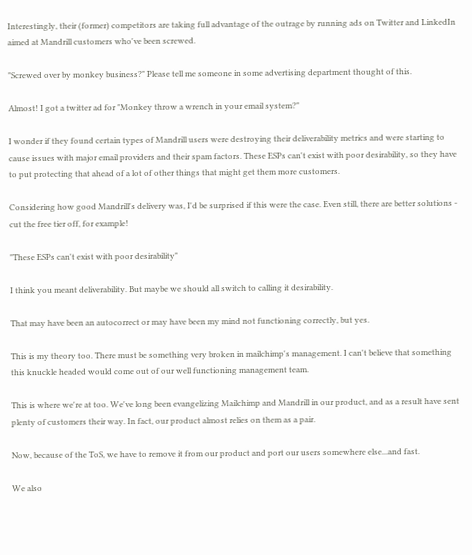Interestingly, their (former) competitors are taking full advantage of the outrage by running ads on Twitter and LinkedIn aimed at Mandrill customers who've been screwed.

"Screwed over by monkey business?" Please tell me someone in some advertising department thought of this.

Almost! I got a twitter ad for "Monkey throw a wrench in your email system?"

I wonder if they found certain types of Mandrill users were destroying their deliverability metrics and were starting to cause issues with major email providers and their spam factors. These ESPs can't exist with poor desirability, so they have to put protecting that ahead of a lot of other things that might get them more customers.

Considering how good Mandrill's delivery was, I'd be surprised if this were the case. Even still, there are better solutions - cut the free tier off, for example!

"These ESPs can't exist with poor desirability"

I think you meant deliverability. But maybe we should all switch to calling it desirability.

That may have been an autocorrect or may have been my mind not functioning correctly, but yes.

This is my theory too. There must be something very broken in mailchimp's management. I can't believe that something this knuckle headed would come out of our well functioning management team.

This is where we're at too. We've long been evangelizing Mailchimp and Mandrill in our product, and as a result have sent plenty of customers their way. In fact, our product almost relies on them as a pair.

Now, because of the ToS, we have to remove it from our product and port our users somewhere else...and fast.

We also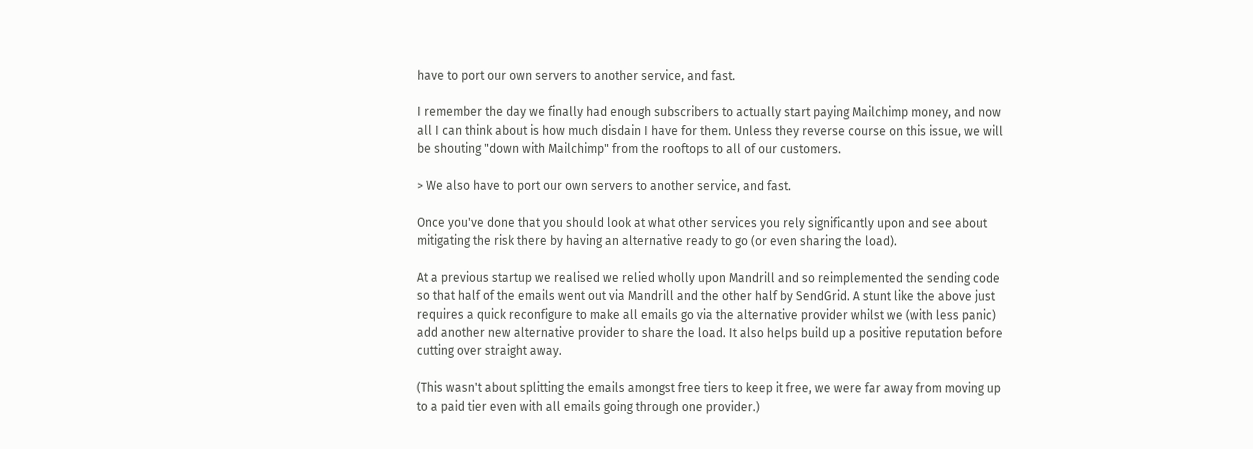have to port our own servers to another service, and fast.

I remember the day we finally had enough subscribers to actually start paying Mailchimp money, and now all I can think about is how much disdain I have for them. Unless they reverse course on this issue, we will be shouting "down with Mailchimp" from the rooftops to all of our customers.

> We also have to port our own servers to another service, and fast.

Once you've done that you should look at what other services you rely significantly upon and see about mitigating the risk there by having an alternative ready to go (or even sharing the load).

At a previous startup we realised we relied wholly upon Mandrill and so reimplemented the sending code so that half of the emails went out via Mandrill and the other half by SendGrid. A stunt like the above just requires a quick reconfigure to make all emails go via the alternative provider whilst we (with less panic) add another new alternative provider to share the load. It also helps build up a positive reputation before cutting over straight away.

(This wasn't about splitting the emails amongst free tiers to keep it free, we were far away from moving up to a paid tier even with all emails going through one provider.)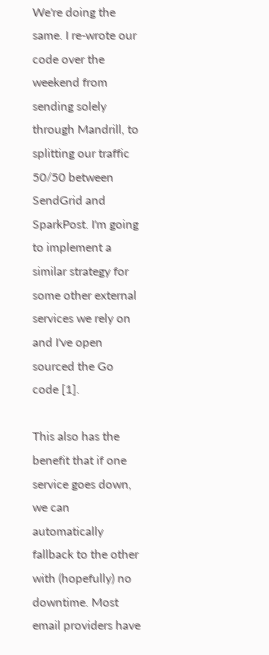We're doing the same. I re-wrote our code over the weekend from sending solely through Mandrill, to splitting our traffic 50/50 between SendGrid and SparkPost. I'm going to implement a similar strategy for some other external services we rely on and I've open sourced the Go code [1].

This also has the benefit that if one service goes down, we can automatically fallback to the other with (hopefully) no downtime. Most email providers have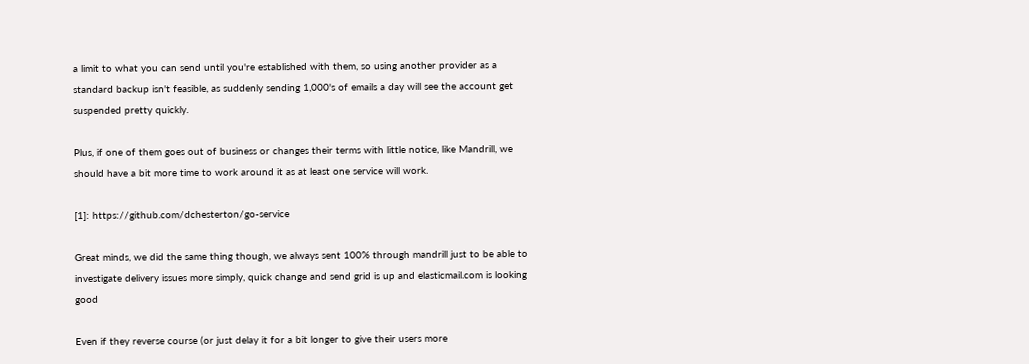a limit to what you can send until you're established with them, so using another provider as a standard backup isn't feasible, as suddenly sending 1,000's of emails a day will see the account get suspended pretty quickly.

Plus, if one of them goes out of business or changes their terms with little notice, like Mandrill, we should have a bit more time to work around it as at least one service will work.

[1]: https://github.com/dchesterton/go-service

Great minds, we did the same thing though, we always sent 100% through mandrill just to be able to investigate delivery issues more simply, quick change and send grid is up and elasticmail.com is looking good

Even if they reverse course (or just delay it for a bit longer to give their users more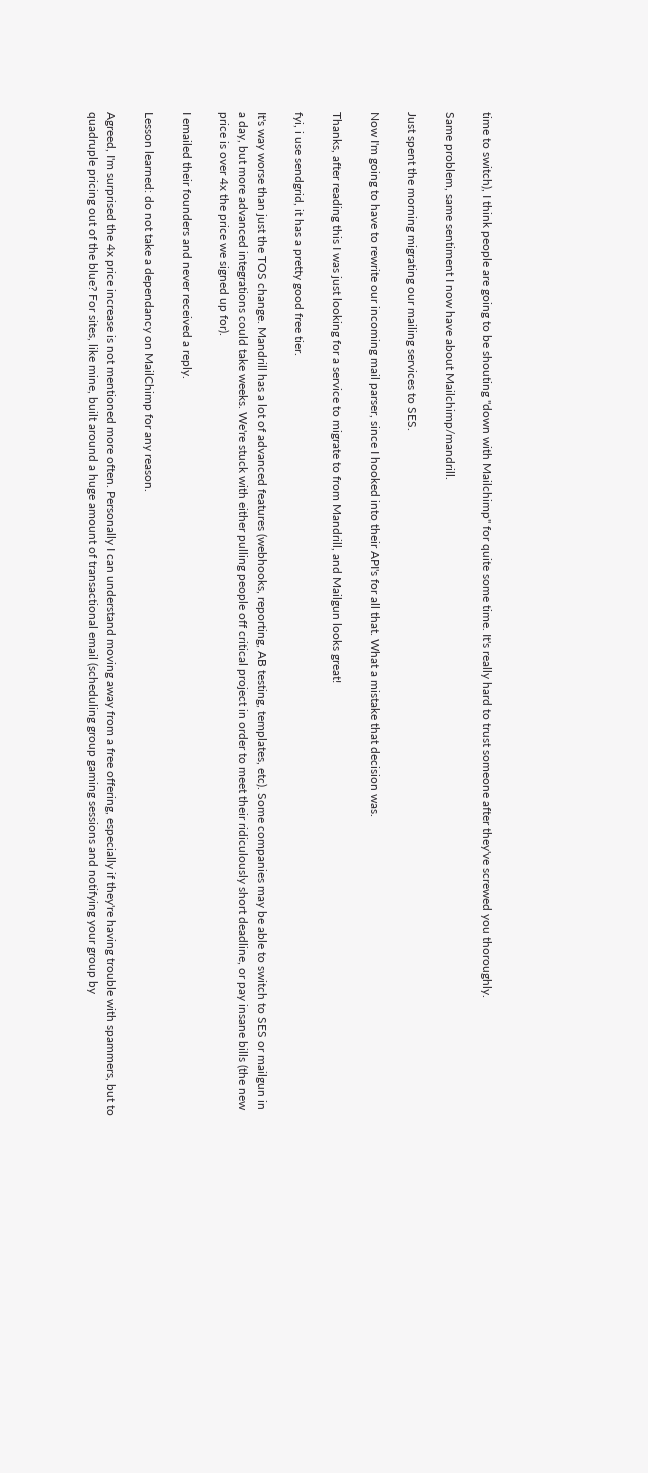time to switch), I think people are going to be shouting "down with Mailchimp" for quite some time. It's really hard to trust someone after they've screwed you thoroughly.

Same problem, same sentiment I now have about Mailchimp/mandrill.

Just spent the morning migrating our mailing services to SES.

Now I'm going to have to rewrite our incoming mail parser, since I hooked into their API's for all that. What a mistake that decision was.

Thanks, after reading this I was just looking for a service to migrate to from Mandrill, and Mailgun looks great!

fyi, i use sendgrid, it has a pretty good free tier.

It's way worse than just the TOS change. Mandrill has a lot of advanced features (webhooks, reporting, AB testing, templates, etc). Some companies may be able to switch to SES or mailgun in a day, but more advanced integrations could take weeks. We're stuck with either pulling people off critical project in order to meet their ridiculously short deadline, or pay insane bills (the new price is over 4x the price we signed up for).

I emailed their founders and never received a reply.

Lesson learned: do not take a dependancy on MailChimp for any reason.

Agreed, I'm surprised the 4x price increase is not mentioned more often. Personally I can understand moving away from a free offering, especially if they're having trouble with spammers, but to quadruple pricing out of the blue? For sites, like mine, built around a huge amount of transactional email (scheduling group gaming sessions and notifying your group by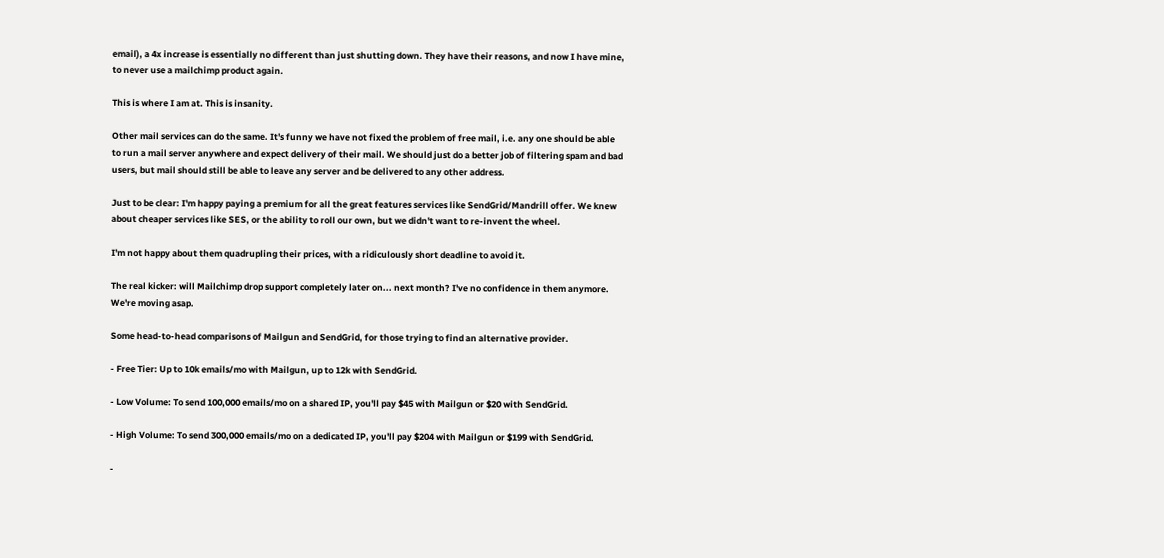email), a 4x increase is essentially no different than just shutting down. They have their reasons, and now I have mine, to never use a mailchimp product again.

This is where I am at. This is insanity.

Other mail services can do the same. It's funny we have not fixed the problem of free mail, i.e. any one should be able to run a mail server anywhere and expect delivery of their mail. We should just do a better job of filtering spam and bad users, but mail should still be able to leave any server and be delivered to any other address.

Just to be clear: I'm happy paying a premium for all the great features services like SendGrid/Mandrill offer. We knew about cheaper services like SES, or the ability to roll our own, but we didn't want to re-invent the wheel.

I'm not happy about them quadrupling their prices, with a ridiculously short deadline to avoid it.

The real kicker: will Mailchimp drop support completely later on... next month? I've no confidence in them anymore. We're moving asap.

Some head-to-head comparisons of Mailgun and SendGrid, for those trying to find an alternative provider.

- Free Tier: Up to 10k emails/mo with Mailgun, up to 12k with SendGrid.

- Low Volume: To send 100,000 emails/mo on a shared IP, you'll pay $45 with Mailgun or $20 with SendGrid.

- High Volume: To send 300,000 emails/mo on a dedicated IP, you'll pay $204 with Mailgun or $199 with SendGrid.

-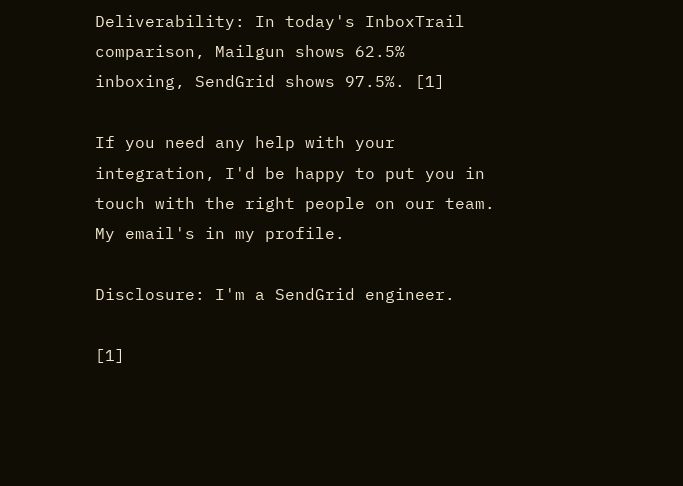Deliverability: In today's InboxTrail comparison, Mailgun shows 62.5% inboxing, SendGrid shows 97.5%. [1]

If you need any help with your integration, I'd be happy to put you in touch with the right people on our team. My email's in my profile.

Disclosure: I'm a SendGrid engineer.

[1]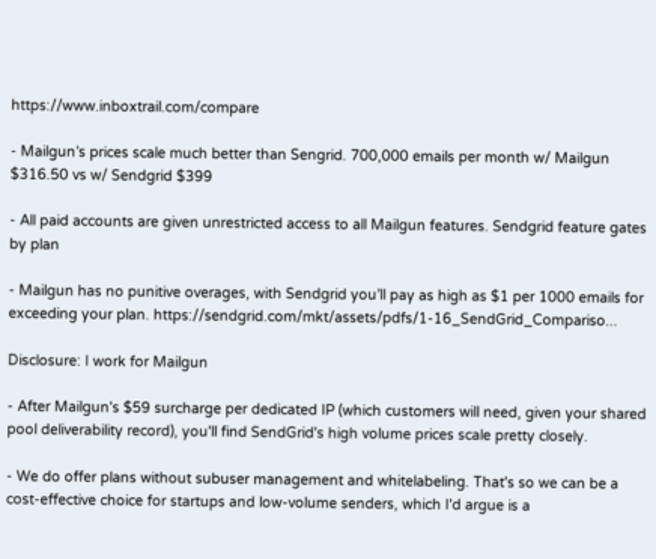https://www.inboxtrail.com/compare

- Mailgun’s prices scale much better than Sengrid. 700,000 emails per month w/ Mailgun $316.50 vs w/ Sendgrid $399

- All paid accounts are given unrestricted access to all Mailgun features. Sendgrid feature gates by plan

- Mailgun has no punitive overages, with Sendgrid you’ll pay as high as $1 per 1000 emails for exceeding your plan. https://sendgrid.com/mkt/assets/pdfs/1-16_SendGrid_Compariso...

Disclosure: I work for Mailgun

- After Mailgun's $59 surcharge per dedicated IP (which customers will need, given your shared pool deliverability record), you'll find SendGrid's high volume prices scale pretty closely.

- We do offer plans without subuser management and whitelabeling. That's so we can be a cost-effective choice for startups and low-volume senders, which I'd argue is a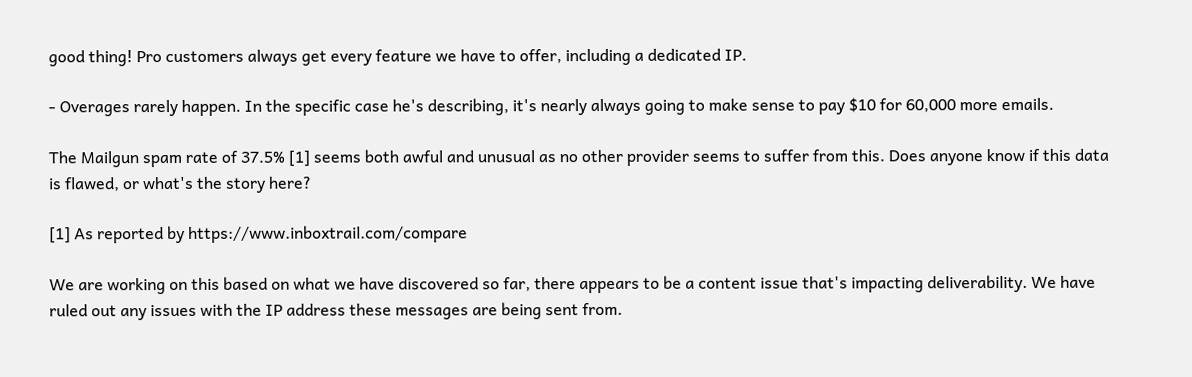good thing! Pro customers always get every feature we have to offer, including a dedicated IP.

- Overages rarely happen. In the specific case he's describing, it's nearly always going to make sense to pay $10 for 60,000 more emails.

The Mailgun spam rate of 37.5% [1] seems both awful and unusual as no other provider seems to suffer from this. Does anyone know if this data is flawed, or what's the story here?

[1] As reported by https://www.inboxtrail.com/compare

We are working on this based on what we have discovered so far, there appears to be a content issue that's impacting deliverability. We have ruled out any issues with the IP address these messages are being sent from.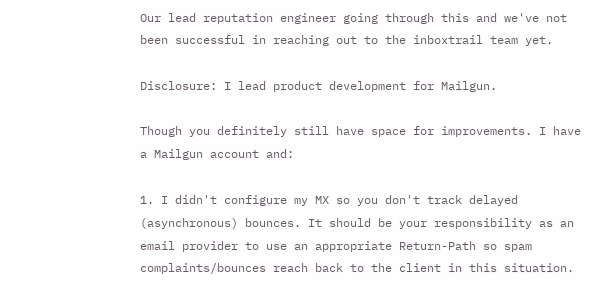Our lead reputation engineer going through this and we've not been successful in reaching out to the inboxtrail team yet.

Disclosure: I lead product development for Mailgun.

Though you definitely still have space for improvements. I have a Mailgun account and:

1. I didn't configure my MX so you don't track delayed (asynchronous) bounces. It should be your responsibility as an email provider to use an appropriate Return-Path so spam complaints/bounces reach back to the client in this situation.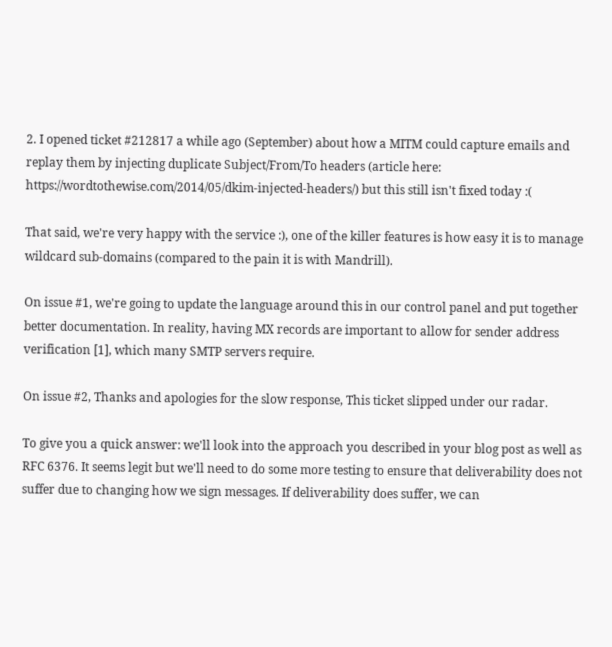2. I opened ticket #212817 a while ago (September) about how a MITM could capture emails and replay them by injecting duplicate Subject/From/To headers (article here: https://wordtothewise.com/2014/05/dkim-injected-headers/) but this still isn't fixed today :(

That said, we're very happy with the service :), one of the killer features is how easy it is to manage wildcard sub-domains (compared to the pain it is with Mandrill).

On issue #1, we're going to update the language around this in our control panel and put together better documentation. In reality, having MX records are important to allow for sender address verification [1], which many SMTP servers require.

On issue #2, Thanks and apologies for the slow response, This ticket slipped under our radar.

To give you a quick answer: we'll look into the approach you described in your blog post as well as RFC 6376. It seems legit but we'll need to do some more testing to ensure that deliverability does not suffer due to changing how we sign messages. If deliverability does suffer, we can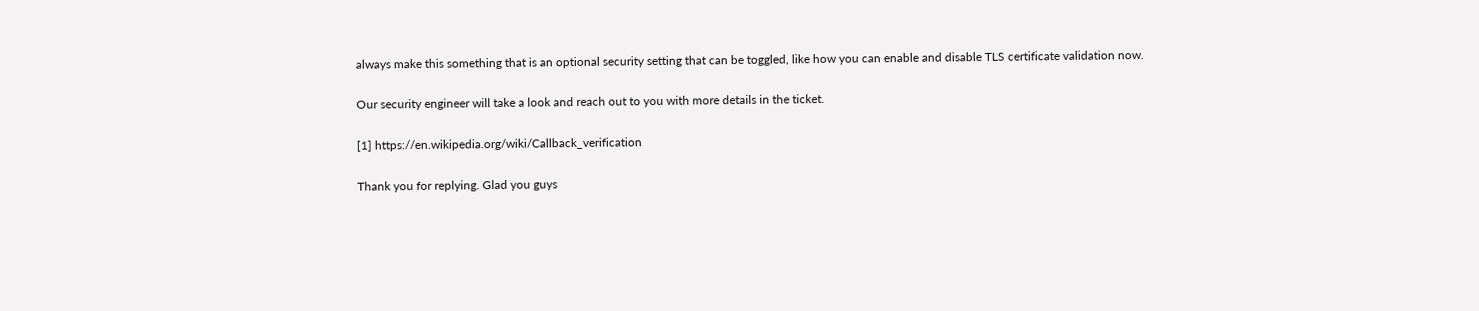always make this something that is an optional security setting that can be toggled, like how you can enable and disable TLS certificate validation now.

Our security engineer will take a look and reach out to you with more details in the ticket.

[1] https://en.wikipedia.org/wiki/Callback_verification

Thank you for replying. Glad you guys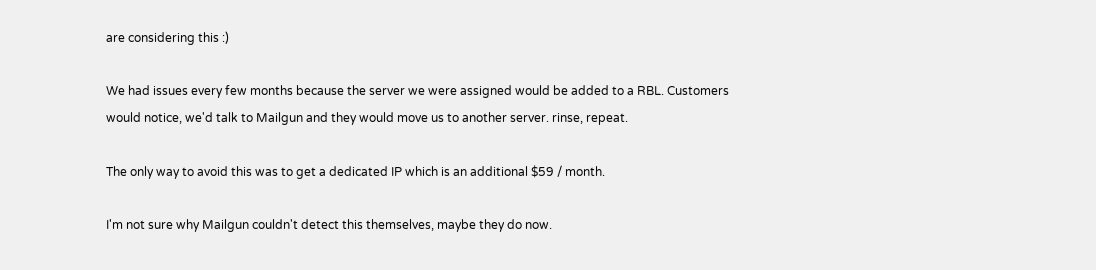are considering this :)

We had issues every few months because the server we were assigned would be added to a RBL. Customers would notice, we'd talk to Mailgun and they would move us to another server. rinse, repeat.

The only way to avoid this was to get a dedicated IP which is an additional $59 / month.

I'm not sure why Mailgun couldn't detect this themselves, maybe they do now.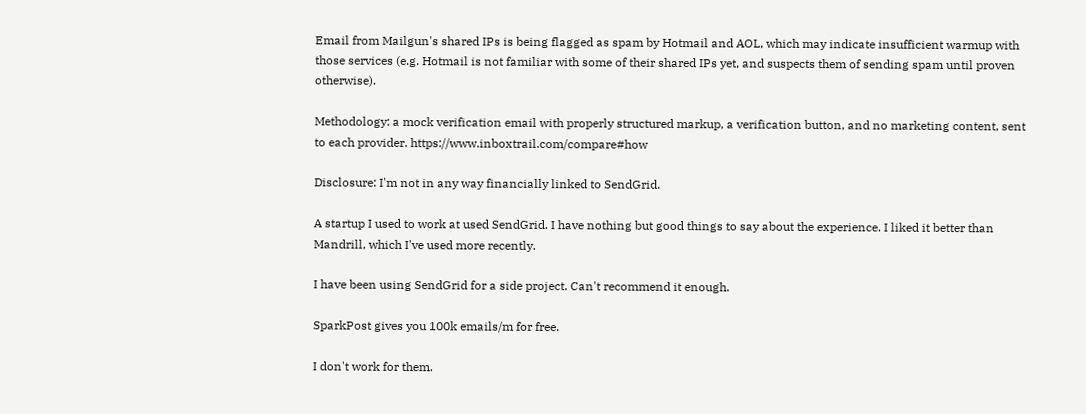Email from Mailgun's shared IPs is being flagged as spam by Hotmail and AOL, which may indicate insufficient warmup with those services (e.g. Hotmail is not familiar with some of their shared IPs yet, and suspects them of sending spam until proven otherwise).

Methodology: a mock verification email with properly structured markup, a verification button, and no marketing content, sent to each provider. https://www.inboxtrail.com/compare#how

Disclosure: I'm not in any way financially linked to SendGrid.

A startup I used to work at used SendGrid. I have nothing but good things to say about the experience. I liked it better than Mandrill, which I've used more recently.

I have been using SendGrid for a side project. Can't recommend it enough.

SparkPost gives you 100k emails/m for free.

I don't work for them.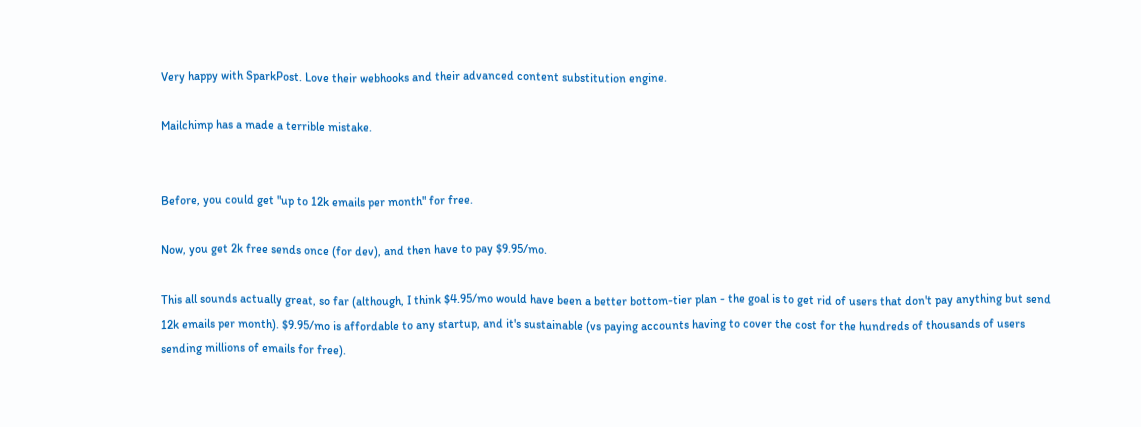Very happy with SparkPost. Love their webhooks and their advanced content substitution engine.

Mailchimp has a made a terrible mistake.


Before, you could get "up to 12k emails per month" for free.

Now, you get 2k free sends once (for dev), and then have to pay $9.95/mo.

This all sounds actually great, so far (although, I think $4.95/mo would have been a better bottom-tier plan - the goal is to get rid of users that don't pay anything but send 12k emails per month). $9.95/mo is affordable to any startup, and it's sustainable (vs paying accounts having to cover the cost for the hundreds of thousands of users sending millions of emails for free).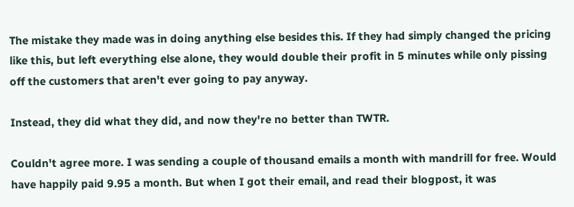The mistake they made was in doing anything else besides this. If they had simply changed the pricing like this, but left everything else alone, they would double their profit in 5 minutes while only pissing off the customers that aren't ever going to pay anyway.

Instead, they did what they did, and now they're no better than TWTR.

Couldn't agree more. I was sending a couple of thousand emails a month with mandrill for free. Would have happily paid 9.95 a month. But when I got their email, and read their blogpost, it was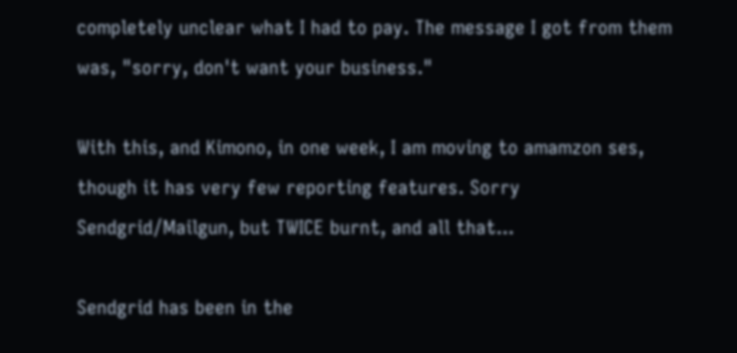completely unclear what I had to pay. The message I got from them was, "sorry, don't want your business."

With this, and Kimono, in one week, I am moving to amamzon ses, though it has very few reporting features. Sorry Sendgrid/Mailgun, but TWICE burnt, and all that...

Sendgrid has been in the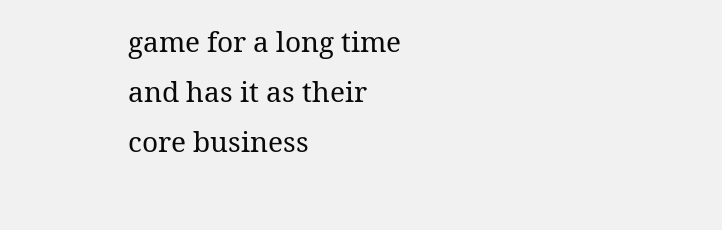game for a long time and has it as their core business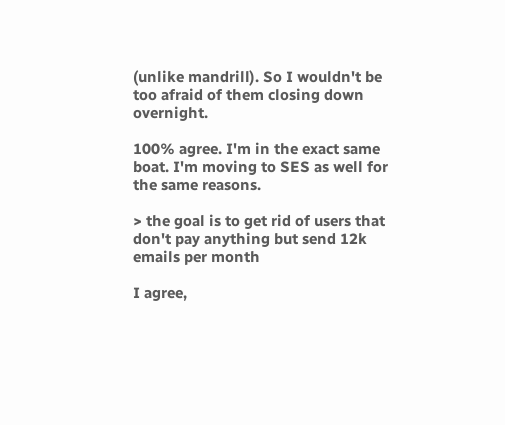(unlike mandrill). So I wouldn't be too afraid of them closing down overnight.

100% agree. I'm in the exact same boat. I'm moving to SES as well for the same reasons.

> the goal is to get rid of users that don't pay anything but send 12k emails per month

I agree,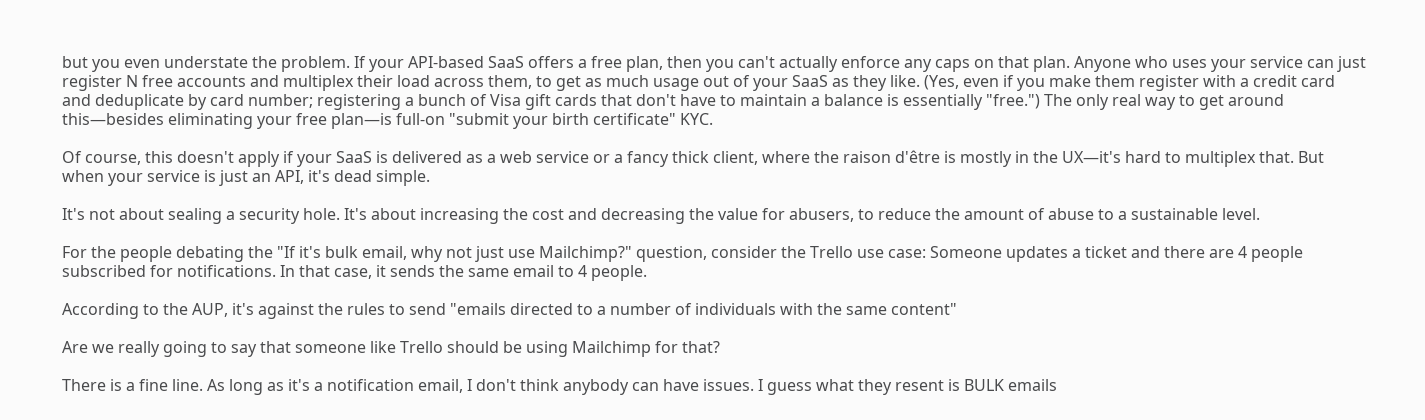but you even understate the problem. If your API-based SaaS offers a free plan, then you can't actually enforce any caps on that plan. Anyone who uses your service can just register N free accounts and multiplex their load across them, to get as much usage out of your SaaS as they like. (Yes, even if you make them register with a credit card and deduplicate by card number; registering a bunch of Visa gift cards that don't have to maintain a balance is essentially "free.") The only real way to get around this—besides eliminating your free plan—is full-on "submit your birth certificate" KYC.

Of course, this doesn't apply if your SaaS is delivered as a web service or a fancy thick client, where the raison d'être is mostly in the UX—it's hard to multiplex that. But when your service is just an API, it's dead simple.

It's not about sealing a security hole. It's about increasing the cost and decreasing the value for abusers, to reduce the amount of abuse to a sustainable level.

For the people debating the "If it's bulk email, why not just use Mailchimp?" question, consider the Trello use case: Someone updates a ticket and there are 4 people subscribed for notifications. In that case, it sends the same email to 4 people.

According to the AUP, it's against the rules to send "emails directed to a number of individuals with the same content"

Are we really going to say that someone like Trello should be using Mailchimp for that?

There is a fine line. As long as it's a notification email, I don't think anybody can have issues. I guess what they resent is BULK emails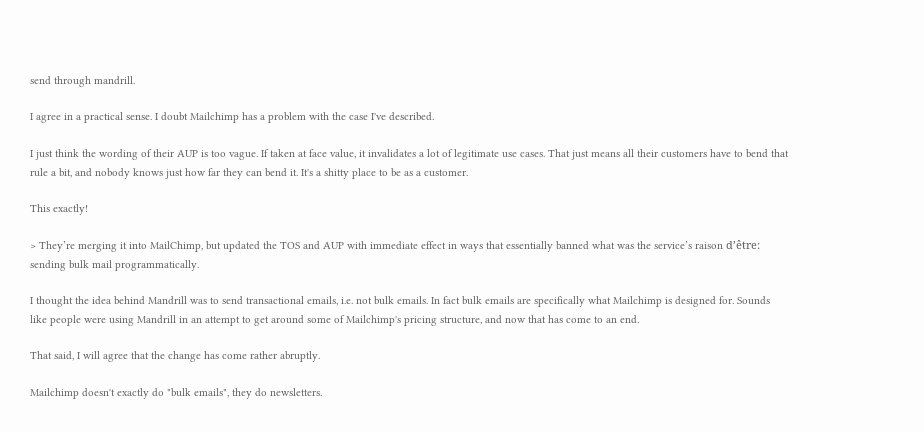send through mandrill.

I agree in a practical sense. I doubt Mailchimp has a problem with the case I've described.

I just think the wording of their AUP is too vague. If taken at face value, it invalidates a lot of legitimate use cases. That just means all their customers have to bend that rule a bit, and nobody knows just how far they can bend it. It's a shitty place to be as a customer.

This exactly!

> They’re merging it into MailChimp, but updated the TOS and AUP with immediate effect in ways that essentially banned what was the service’s raison d’être: sending bulk mail programmatically.

I thought the idea behind Mandrill was to send transactional emails, i.e. not bulk emails. In fact bulk emails are specifically what Mailchimp is designed for. Sounds like people were using Mandrill in an attempt to get around some of Mailchimp's pricing structure, and now that has come to an end.

That said, I will agree that the change has come rather abruptly.

Mailchimp doesn't exactly do "bulk emails", they do newsletters.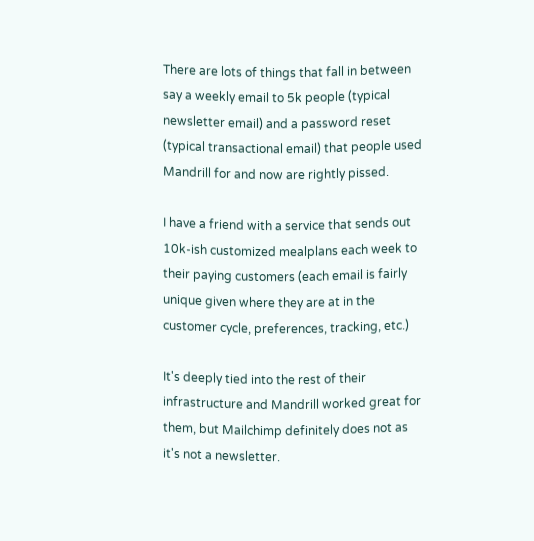There are lots of things that fall in between say a weekly email to 5k people (typical newsletter email) and a password reset (typical transactional email) that people used Mandrill for and now are rightly pissed.

I have a friend with a service that sends out 10k-ish customized mealplans each week to their paying customers (each email is fairly unique given where they are at in the customer cycle, preferences, tracking, etc.)

It's deeply tied into the rest of their infrastructure and Mandrill worked great for them, but Mailchimp definitely does not as it's not a newsletter.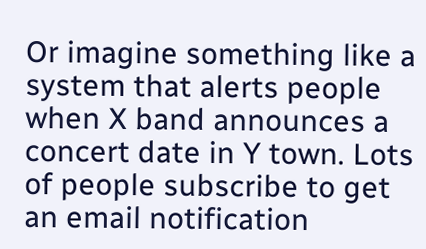Or imagine something like a system that alerts people when X band announces a concert date in Y town. Lots of people subscribe to get an email notification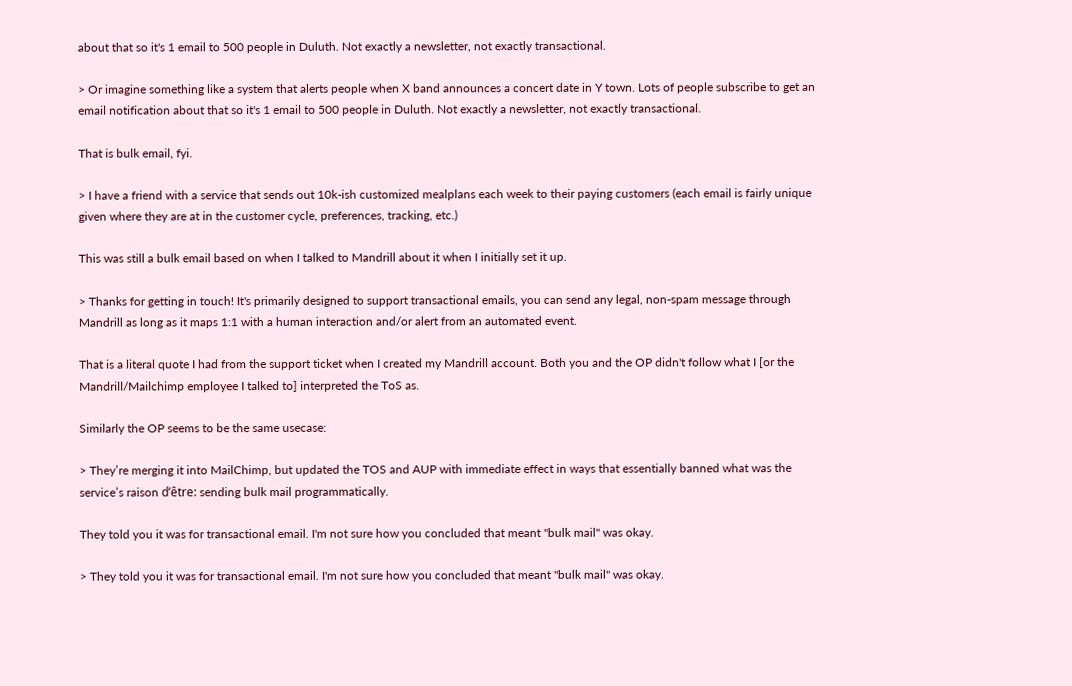about that so it's 1 email to 500 people in Duluth. Not exactly a newsletter, not exactly transactional.

> Or imagine something like a system that alerts people when X band announces a concert date in Y town. Lots of people subscribe to get an email notification about that so it's 1 email to 500 people in Duluth. Not exactly a newsletter, not exactly transactional.

That is bulk email, fyi.

> I have a friend with a service that sends out 10k-ish customized mealplans each week to their paying customers (each email is fairly unique given where they are at in the customer cycle, preferences, tracking, etc.)

This was still a bulk email based on when I talked to Mandrill about it when I initially set it up.

> Thanks for getting in touch! It's primarily designed to support transactional emails, you can send any legal, non-spam message through Mandrill as long as it maps 1:1 with a human interaction and/or alert from an automated event.

That is a literal quote I had from the support ticket when I created my Mandrill account. Both you and the OP didn't follow what I [or the Mandrill/Mailchimp employee I talked to] interpreted the ToS as.

Similarly the OP seems to be the same usecase:

> They’re merging it into MailChimp, but updated the TOS and AUP with immediate effect in ways that essentially banned what was the service’s raison d’être: sending bulk mail programmatically.

They told you it was for transactional email. I'm not sure how you concluded that meant "bulk mail" was okay.

> They told you it was for transactional email. I'm not sure how you concluded that meant "bulk mail" was okay.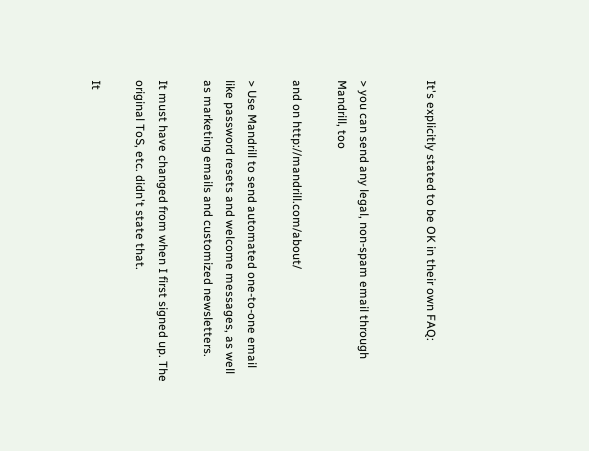It's explicitly stated to be OK in their own FAQ:


> you can send any legal, non-spam email through Mandrill, too

and on http://mandrill.com/about/

> Use Mandrill to send automated one-to-one email like password resets and welcome messages, as well as marketing emails and customized newsletters.

It must have changed from when I first signed up. The original ToS, etc. didn't state that.

It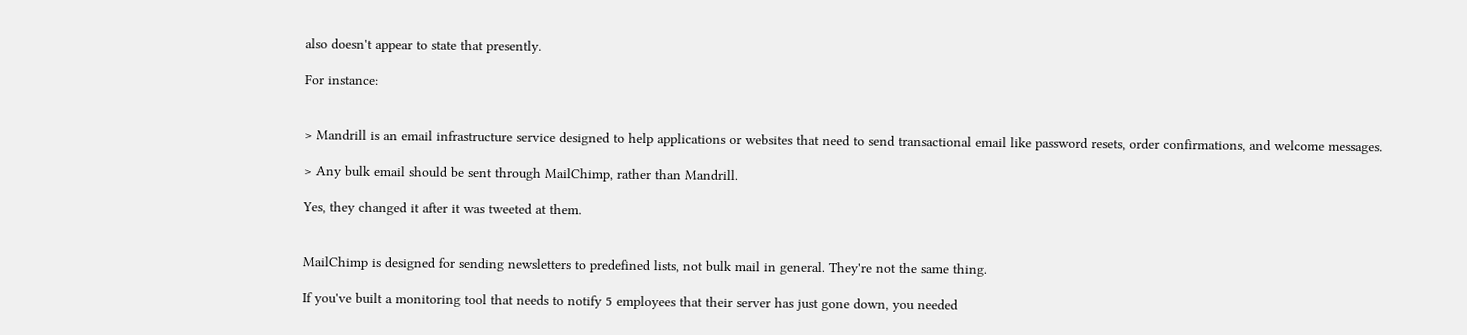also doesn't appear to state that presently.

For instance:


> Mandrill is an email infrastructure service designed to help applications or websites that need to send transactional email like password resets, order confirmations, and welcome messages.

> Any bulk email should be sent through MailChimp, rather than Mandrill.

Yes, they changed it after it was tweeted at them.


MailChimp is designed for sending newsletters to predefined lists, not bulk mail in general. They're not the same thing.

If you've built a monitoring tool that needs to notify 5 employees that their server has just gone down, you needed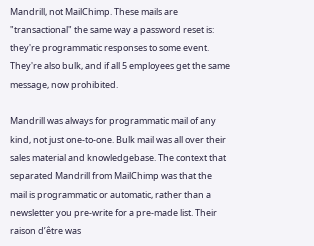Mandrill, not MailChimp. These mails are "transactional" the same way a password reset is: they're programmatic responses to some event. They're also bulk, and if all 5 employees get the same message, now prohibited.

Mandrill was always for programmatic mail of any kind, not just one-to-one. Bulk mail was all over their sales material and knowledgebase. The context that separated Mandrill from MailChimp was that the mail is programmatic or automatic, rather than a newsletter you pre-write for a pre-made list. Their raison d’être was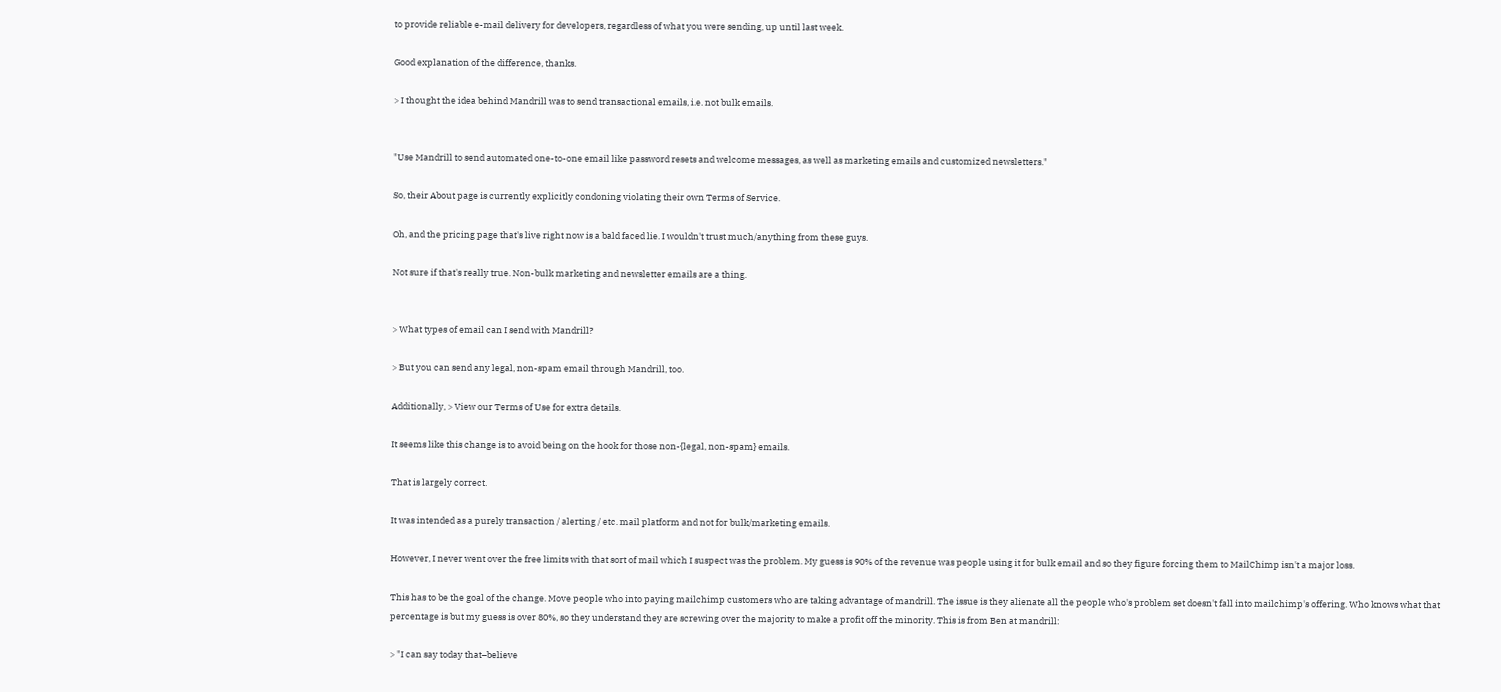to provide reliable e-mail delivery for developers, regardless of what you were sending, up until last week.

Good explanation of the difference, thanks.

> I thought the idea behind Mandrill was to send transactional emails, i.e. not bulk emails.


"Use Mandrill to send automated one-to-one email like password resets and welcome messages, as well as marketing emails and customized newsletters."

So, their About page is currently explicitly condoning violating their own Terms of Service.

Oh, and the pricing page that's live right now is a bald faced lie. I wouldn't trust much/anything from these guys.

Not sure if that's really true. Non-bulk marketing and newsletter emails are a thing.


> What types of email can I send with Mandrill?

> But you can send any legal, non-spam email through Mandrill, too.

Additionally, > View our Terms of Use for extra details.

It seems like this change is to avoid being on the hook for those non-{legal, non-spam} emails.

That is largely correct.

It was intended as a purely transaction / alerting / etc. mail platform and not for bulk/marketing emails.

However, I never went over the free limits with that sort of mail which I suspect was the problem. My guess is 90% of the revenue was people using it for bulk email and so they figure forcing them to MailChimp isn't a major loss.

This has to be the goal of the change. Move people who into paying mailchimp customers who are taking advantage of mandrill. The issue is they alienate all the people who's problem set doesn't fall into mailchimp's offering. Who knows what that percentage is but my guess is over 80%, so they understand they are screwing over the majority to make a profit off the minority. This is from Ben at mandrill:

> "I can say today that–believe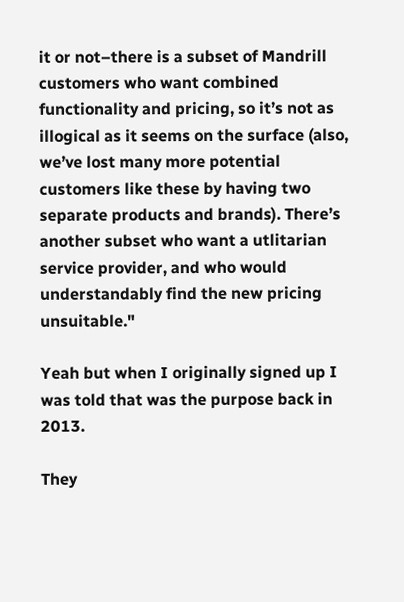it or not–there is a subset of Mandrill customers who want combined functionality and pricing, so it’s not as illogical as it seems on the surface (also, we’ve lost many more potential customers like these by having two separate products and brands). There’s another subset who want a utlitarian service provider, and who would understandably find the new pricing unsuitable."

Yeah but when I originally signed up I was told that was the purpose back in 2013.

They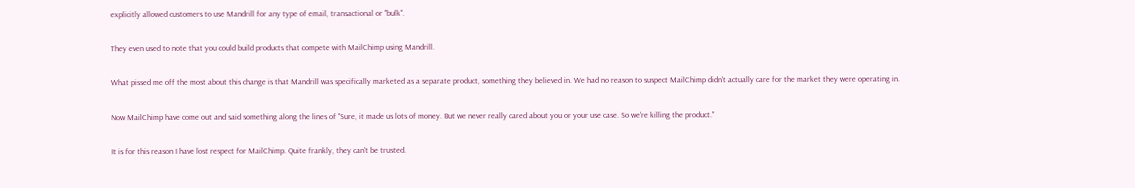explicitly allowed customers to use Mandrill for any type of email, transactional or "bulk".

They even used to note that you could build products that compete with MailChimp using Mandrill.

What pissed me off the most about this change is that Mandrill was specifically marketed as a separate product, something they believed in. We had no reason to suspect MailChimp didn't actually care for the market they were operating in.

Now MailChimp have come out and said something along the lines of "Sure, it made us lots of money. But we never really cared about you or your use case. So we're killing the product."

It is for this reason I have lost respect for MailChimp. Quite frankly, they can't be trusted.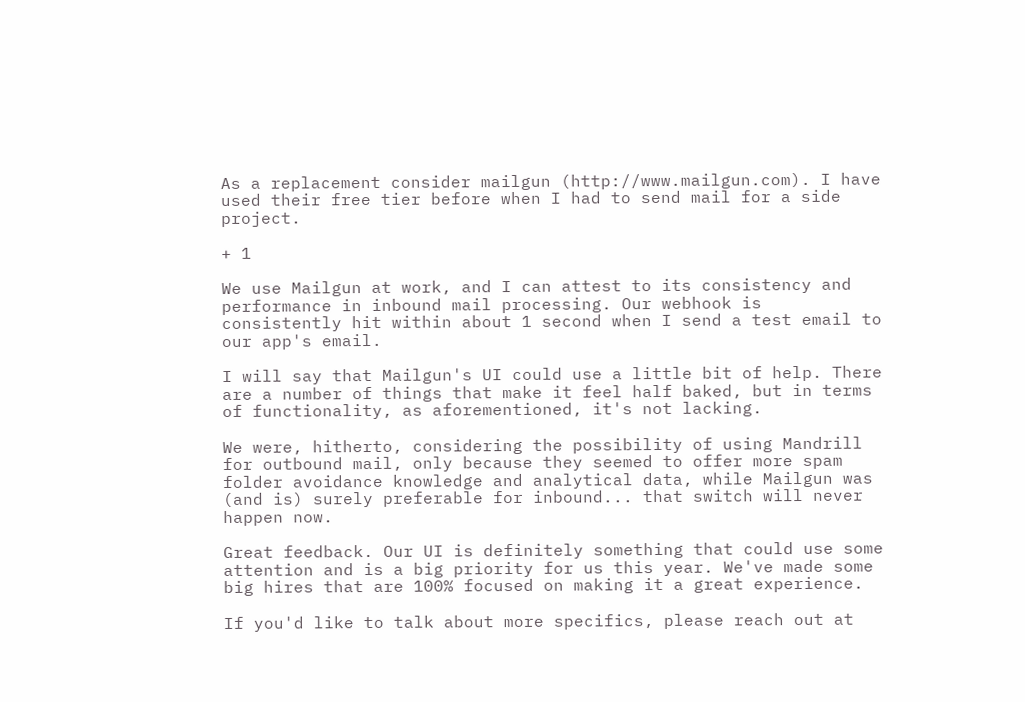As a replacement consider mailgun (http://www.mailgun.com). I have used their free tier before when I had to send mail for a side project.

+ 1

We use Mailgun at work, and I can attest to its consistency and performance in inbound mail processing. Our webhook is consistently hit within about 1 second when I send a test email to our app's email.

I will say that Mailgun's UI could use a little bit of help. There are a number of things that make it feel half baked, but in terms of functionality, as aforementioned, it's not lacking.

We were, hitherto, considering the possibility of using Mandrill for outbound mail, only because they seemed to offer more spam folder avoidance knowledge and analytical data, while Mailgun was (and is) surely preferable for inbound... that switch will never happen now.

Great feedback. Our UI is definitely something that could use some attention and is a big priority for us this year. We've made some big hires that are 100% focused on making it a great experience.

If you'd like to talk about more specifics, please reach out at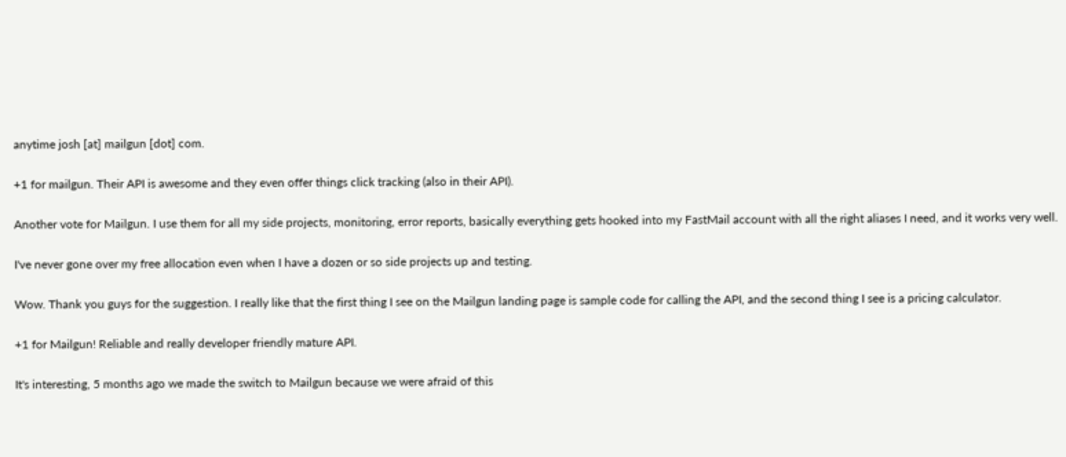anytime josh [at] mailgun [dot] com.

+1 for mailgun. Their API is awesome and they even offer things click tracking (also in their API).

Another vote for Mailgun. I use them for all my side projects, monitoring, error reports, basically everything gets hooked into my FastMail account with all the right aliases I need, and it works very well.

I've never gone over my free allocation even when I have a dozen or so side projects up and testing.

Wow. Thank you guys for the suggestion. I really like that the first thing I see on the Mailgun landing page is sample code for calling the API, and the second thing I see is a pricing calculator.

+1 for Mailgun! Reliable and really developer friendly mature API.

It's interesting, 5 months ago we made the switch to Mailgun because we were afraid of this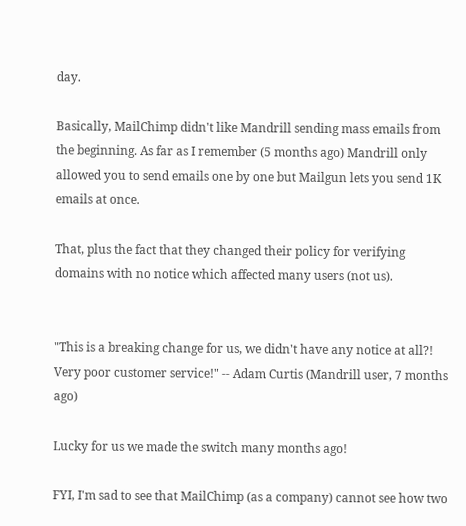day.

Basically, MailChimp didn't like Mandrill sending mass emails from the beginning. As far as I remember (5 months ago) Mandrill only allowed you to send emails one by one but Mailgun lets you send 1K emails at once.

That, plus the fact that they changed their policy for verifying domains with no notice which affected many users (not us).


"This is a breaking change for us, we didn't have any notice at all?! Very poor customer service!" -- Adam Curtis (Mandrill user, 7 months ago)

Lucky for us we made the switch many months ago!

FYI, I'm sad to see that MailChimp (as a company) cannot see how two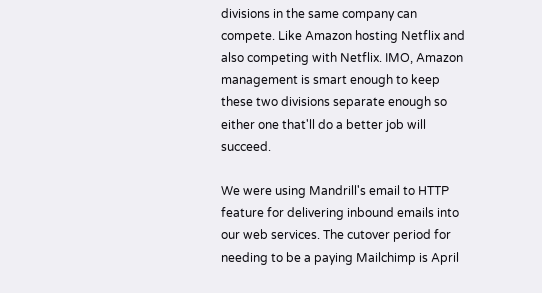divisions in the same company can compete. Like Amazon hosting Netflix and also competing with Netflix. IMO, Amazon management is smart enough to keep these two divisions separate enough so either one that'll do a better job will succeed.

We were using Mandrill's email to HTTP feature for delivering inbound emails into our web services. The cutover period for needing to be a paying Mailchimp is April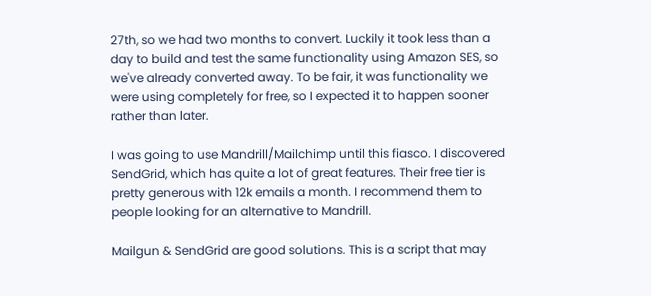27th, so we had two months to convert. Luckily it took less than a day to build and test the same functionality using Amazon SES, so we've already converted away. To be fair, it was functionality we were using completely for free, so I expected it to happen sooner rather than later.

I was going to use Mandrill/Mailchimp until this fiasco. I discovered SendGrid, which has quite a lot of great features. Their free tier is pretty generous with 12k emails a month. I recommend them to people looking for an alternative to Mandrill.

Mailgun & SendGrid are good solutions. This is a script that may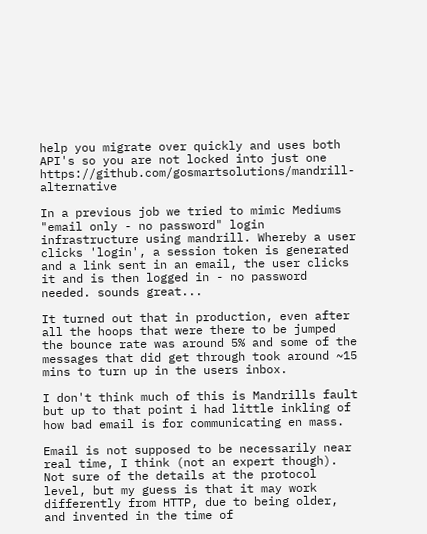help you migrate over quickly and uses both API's so you are not locked into just one https://github.com/gosmartsolutions/mandrill-alternative

In a previous job we tried to mimic Mediums "email only - no password" login infrastructure using mandrill. Whereby a user clicks 'login', a session token is generated and a link sent in an email, the user clicks it and is then logged in - no password needed. sounds great...

It turned out that in production, even after all the hoops that were there to be jumped the bounce rate was around 5% and some of the messages that did get through took around ~15 mins to turn up in the users inbox.

I don't think much of this is Mandrills fault but up to that point i had little inkling of how bad email is for communicating en mass.

Email is not supposed to be necessarily near real time, I think (not an expert though). Not sure of the details at the protocol level, but my guess is that it may work differently from HTTP, due to being older, and invented in the time of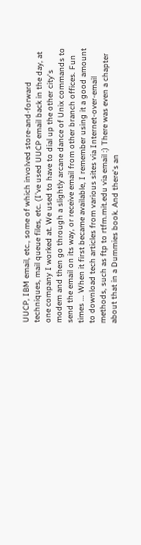UUCP, IBM email, etc., some of which involved store-and-forward techniques, mail queue files, etc. (I've used UUCP email back in the day, at one company I worked at. We used to have to dial up the other city's modem and then go through a slightly arcane dance of Unix commands to send the email on its way, or receive email from other branch offices. Fun times ... When it first became available, I remember using it a good amount to download tech articles from various sites via Internet-over-email methods, such as ftp to rtfm.mit.edu via email :) There was even a chapter about that in a Dummies book. And there's an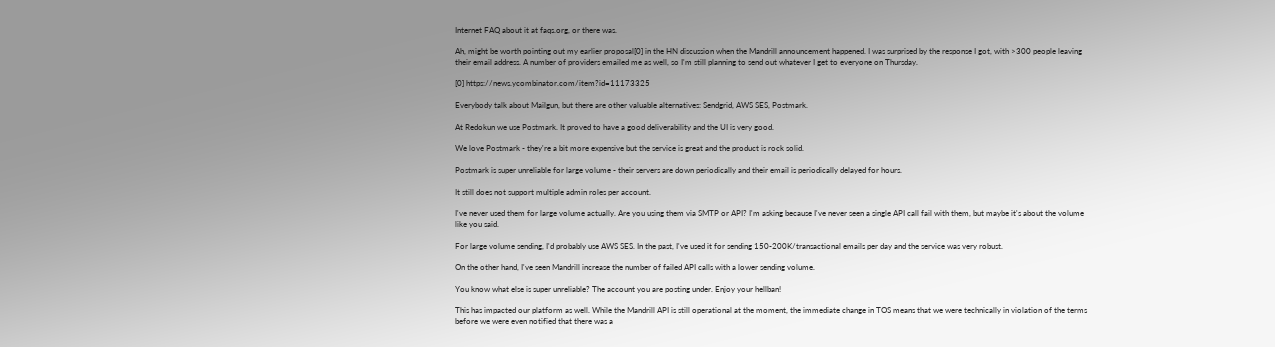Internet FAQ about it at faqs.org, or there was.

Ah, might be worth pointing out my earlier proposal[0] in the HN discussion when the Mandrill announcement happened. I was surprised by the response I got, with >300 people leaving their email address. A number of providers emailed me as well, so I'm still planning to send out whatever I get to everyone on Thursday.

[0] https://news.ycombinator.com/item?id=11173325

Everybody talk about Mailgun, but there are other valuable alternatives: Sendgrid, AWS SES, Postmark.

At Redokun we use Postmark. It proved to have a good deliverability and the UI is very good.

We love Postmark - they're a bit more expensive but the service is great and the product is rock solid.

Postmark is super unreliable for large volume - their servers are down periodically and their email is periodically delayed for hours.

It still does not support multiple admin roles per account.

I've never used them for large volume actually. Are you using them via SMTP or API? I'm asking because I've never seen a single API call fail with them, but maybe it's about the volume like you said.

For large volume sending, I'd probably use AWS SES. In the past, I've used it for sending 150-200K/transactional emails per day and the service was very robust.

On the other hand, I've seen Mandrill increase the number of failed API calls with a lower sending volume.

You know what else is super unreliable? The account you are posting under. Enjoy your hellban!

This has impacted our platform as well. While the Mandrill API is still operational at the moment, the immediate change in TOS means that we were technically in violation of the terms before we were even notified that there was a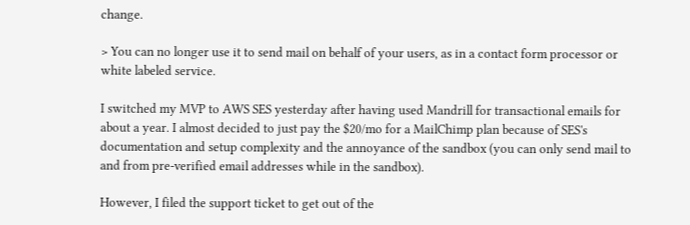change.

> You can no longer use it to send mail on behalf of your users, as in a contact form processor or white labeled service.

I switched my MVP to AWS SES yesterday after having used Mandrill for transactional emails for about a year. I almost decided to just pay the $20/mo for a MailChimp plan because of SES's documentation and setup complexity and the annoyance of the sandbox (you can only send mail to and from pre-verified email addresses while in the sandbox).

However, I filed the support ticket to get out of the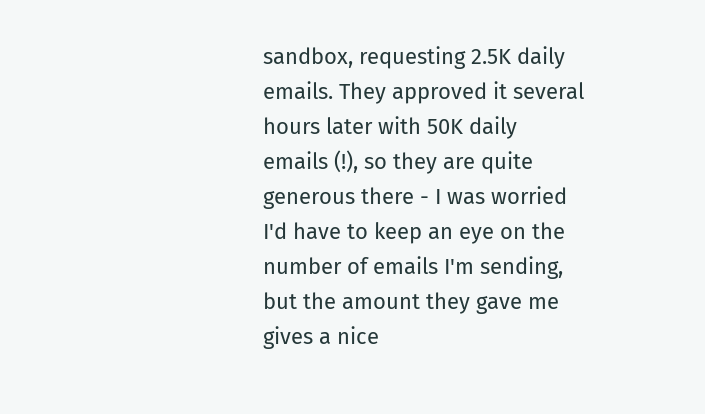sandbox, requesting 2.5K daily emails. They approved it several hours later with 50K daily emails (!), so they are quite generous there - I was worried I'd have to keep an eye on the number of emails I'm sending, but the amount they gave me gives a nice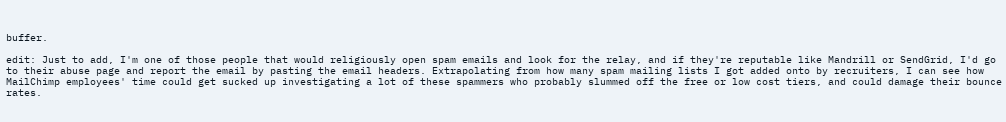buffer.

edit: Just to add, I'm one of those people that would religiously open spam emails and look for the relay, and if they're reputable like Mandrill or SendGrid, I'd go to their abuse page and report the email by pasting the email headers. Extrapolating from how many spam mailing lists I got added onto by recruiters, I can see how MailChimp employees' time could get sucked up investigating a lot of these spammers who probably slummed off the free or low cost tiers, and could damage their bounce rates.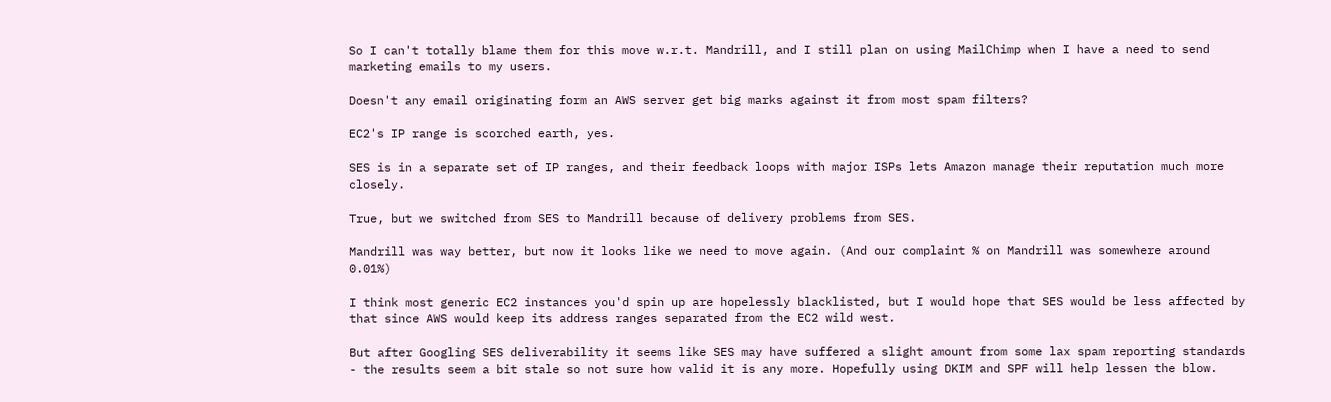So I can't totally blame them for this move w.r.t. Mandrill, and I still plan on using MailChimp when I have a need to send marketing emails to my users.

Doesn't any email originating form an AWS server get big marks against it from most spam filters?

EC2's IP range is scorched earth, yes.

SES is in a separate set of IP ranges, and their feedback loops with major ISPs lets Amazon manage their reputation much more closely.

True, but we switched from SES to Mandrill because of delivery problems from SES.

Mandrill was way better, but now it looks like we need to move again. (And our complaint % on Mandrill was somewhere around 0.01%)

I think most generic EC2 instances you'd spin up are hopelessly blacklisted, but I would hope that SES would be less affected by that since AWS would keep its address ranges separated from the EC2 wild west.

But after Googling SES deliverability it seems like SES may have suffered a slight amount from some lax spam reporting standards - the results seem a bit stale so not sure how valid it is any more. Hopefully using DKIM and SPF will help lessen the blow.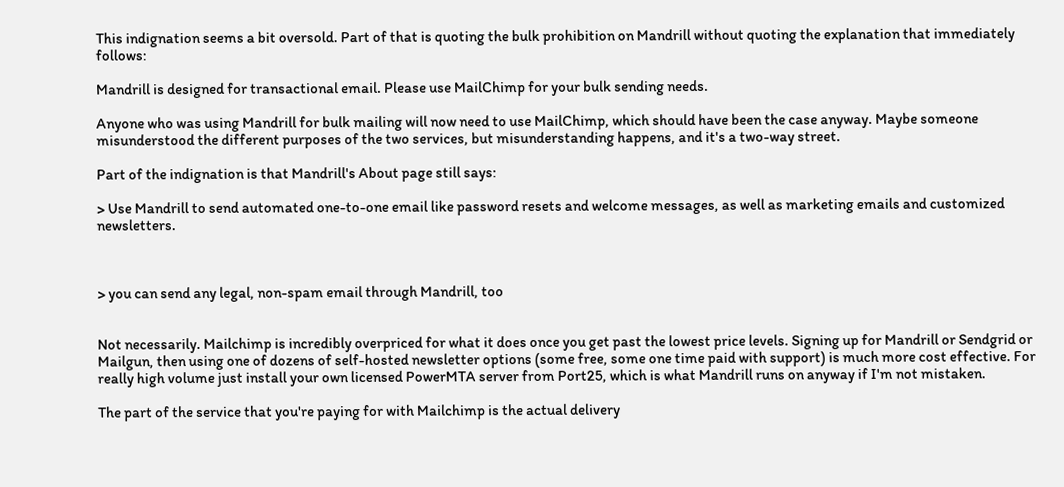This indignation seems a bit oversold. Part of that is quoting the bulk prohibition on Mandrill without quoting the explanation that immediately follows:

Mandrill is designed for transactional email. Please use MailChimp for your bulk sending needs.

Anyone who was using Mandrill for bulk mailing will now need to use MailChimp, which should have been the case anyway. Maybe someone misunderstood the different purposes of the two services, but misunderstanding happens, and it's a two-way street.

Part of the indignation is that Mandrill's About page still says:

> Use Mandrill to send automated one-to-one email like password resets and welcome messages, as well as marketing emails and customized newsletters.



> you can send any legal, non-spam email through Mandrill, too


Not necessarily. Mailchimp is incredibly overpriced for what it does once you get past the lowest price levels. Signing up for Mandrill or Sendgrid or Mailgun, then using one of dozens of self-hosted newsletter options (some free, some one time paid with support) is much more cost effective. For really high volume just install your own licensed PowerMTA server from Port25, which is what Mandrill runs on anyway if I'm not mistaken.

The part of the service that you're paying for with Mailchimp is the actual delivery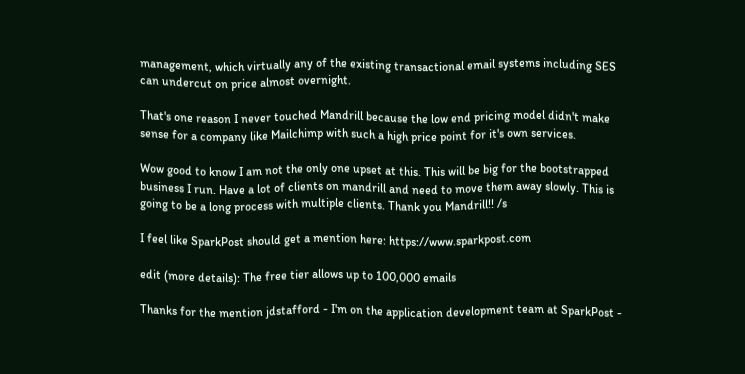management, which virtually any of the existing transactional email systems including SES can undercut on price almost overnight.

That's one reason I never touched Mandrill because the low end pricing model didn't make sense for a company like Mailchimp with such a high price point for it's own services.

Wow good to know I am not the only one upset at this. This will be big for the bootstrapped business I run. Have a lot of clients on mandrill and need to move them away slowly. This is going to be a long process with multiple clients. Thank you Mandrill!! /s

I feel like SparkPost should get a mention here: https://www.sparkpost.com

edit (more details): The free tier allows up to 100,000 emails

Thanks for the mention jdstafford - I'm on the application development team at SparkPost -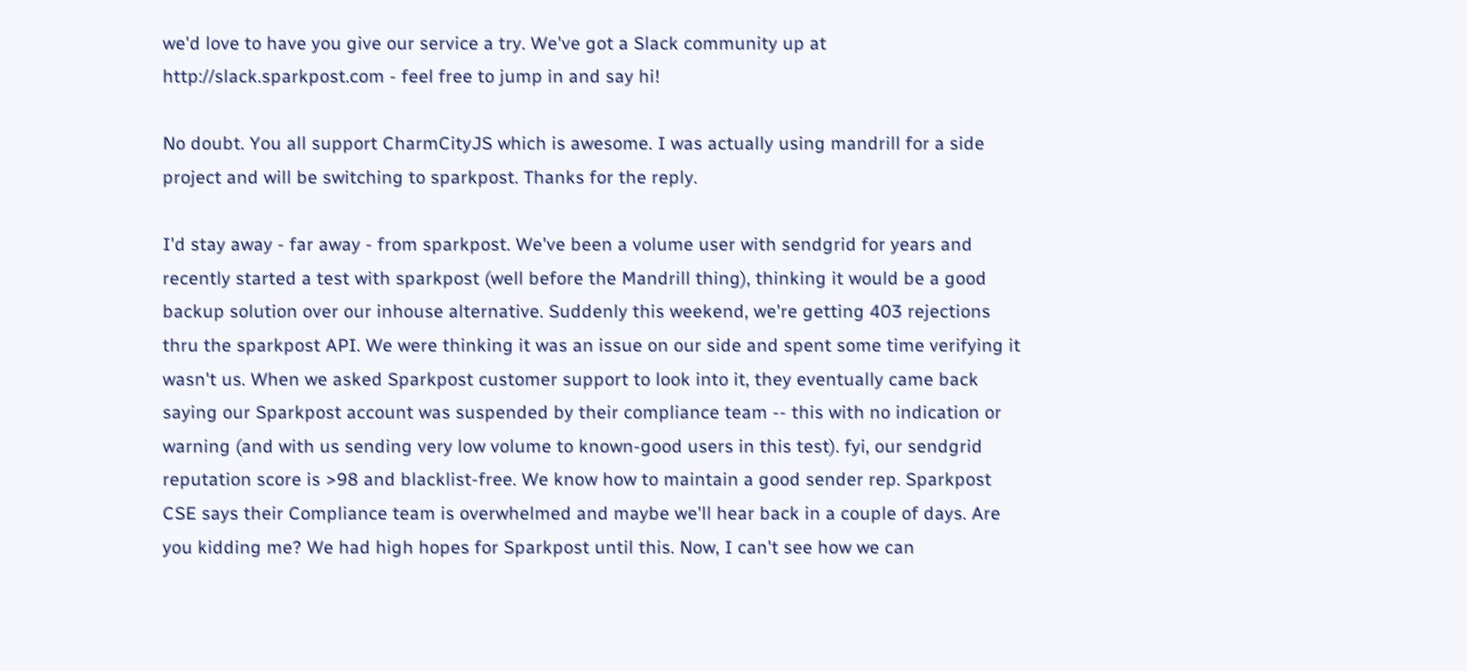we'd love to have you give our service a try. We've got a Slack community up at http://slack.sparkpost.com - feel free to jump in and say hi!

No doubt. You all support CharmCityJS which is awesome. I was actually using mandrill for a side project and will be switching to sparkpost. Thanks for the reply.

I'd stay away - far away - from sparkpost. We've been a volume user with sendgrid for years and recently started a test with sparkpost (well before the Mandrill thing), thinking it would be a good backup solution over our inhouse alternative. Suddenly this weekend, we're getting 403 rejections thru the sparkpost API. We were thinking it was an issue on our side and spent some time verifying it wasn't us. When we asked Sparkpost customer support to look into it, they eventually came back saying our Sparkpost account was suspended by their compliance team -- this with no indication or warning (and with us sending very low volume to known-good users in this test). fyi, our sendgrid reputation score is >98 and blacklist-free. We know how to maintain a good sender rep. Sparkpost CSE says their Compliance team is overwhelmed and maybe we'll hear back in a couple of days. Are you kidding me? We had high hopes for Sparkpost until this. Now, I can't see how we can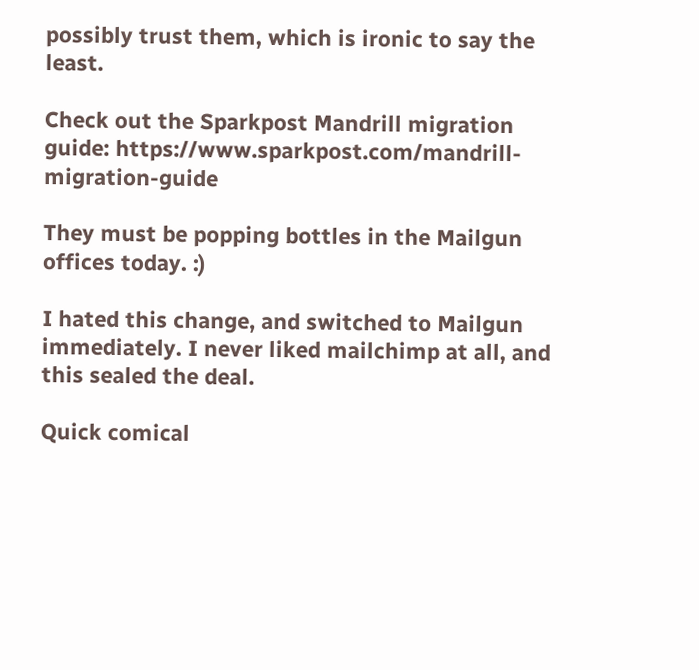possibly trust them, which is ironic to say the least.

Check out the Sparkpost Mandrill migration guide: https://www.sparkpost.com/mandrill-migration-guide

They must be popping bottles in the Mailgun offices today. :)

I hated this change, and switched to Mailgun immediately. I never liked mailchimp at all, and this sealed the deal.

Quick comical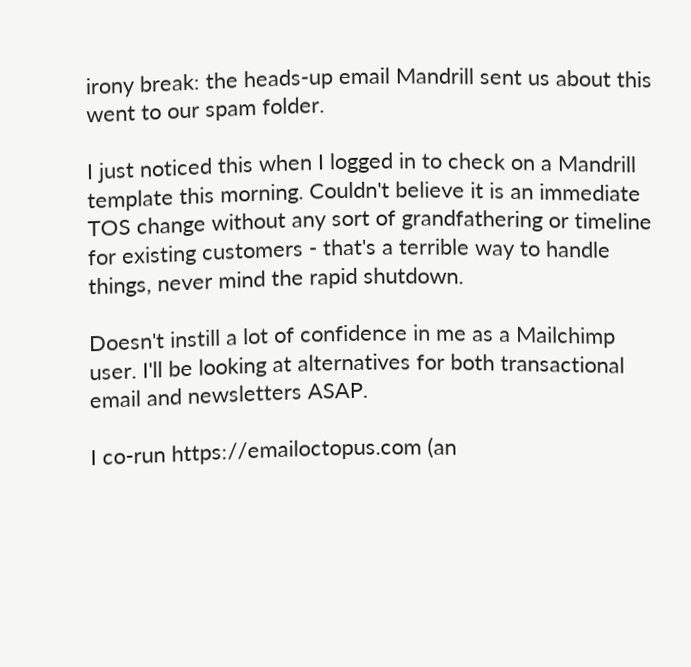irony break: the heads-up email Mandrill sent us about this went to our spam folder.

I just noticed this when I logged in to check on a Mandrill template this morning. Couldn't believe it is an immediate TOS change without any sort of grandfathering or timeline for existing customers - that's a terrible way to handle things, never mind the rapid shutdown.

Doesn't instill a lot of confidence in me as a Mailchimp user. I'll be looking at alternatives for both transactional email and newsletters ASAP.

I co-run https://emailoctopus.com (an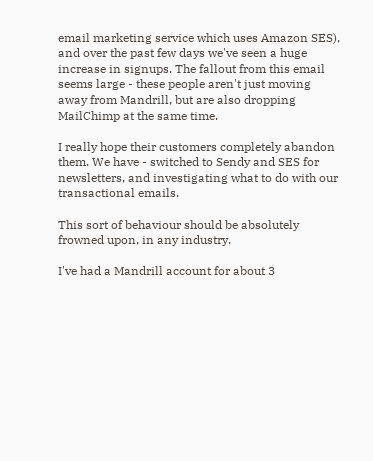email marketing service which uses Amazon SES), and over the past few days we've seen a huge increase in signups. The fallout from this email seems large - these people aren't just moving away from Mandrill, but are also dropping MailChimp at the same time.

I really hope their customers completely abandon them. We have - switched to Sendy and SES for newsletters, and investigating what to do with our transactional emails.

This sort of behaviour should be absolutely frowned upon, in any industry.

I've had a Mandrill account for about 3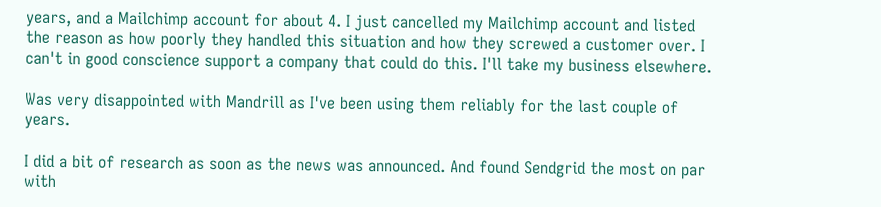years, and a Mailchimp account for about 4. I just cancelled my Mailchimp account and listed the reason as how poorly they handled this situation and how they screwed a customer over. I can't in good conscience support a company that could do this. I'll take my business elsewhere.

Was very disappointed with Mandrill as I've been using them reliably for the last couple of years.

I did a bit of research as soon as the news was announced. And found Sendgrid the most on par with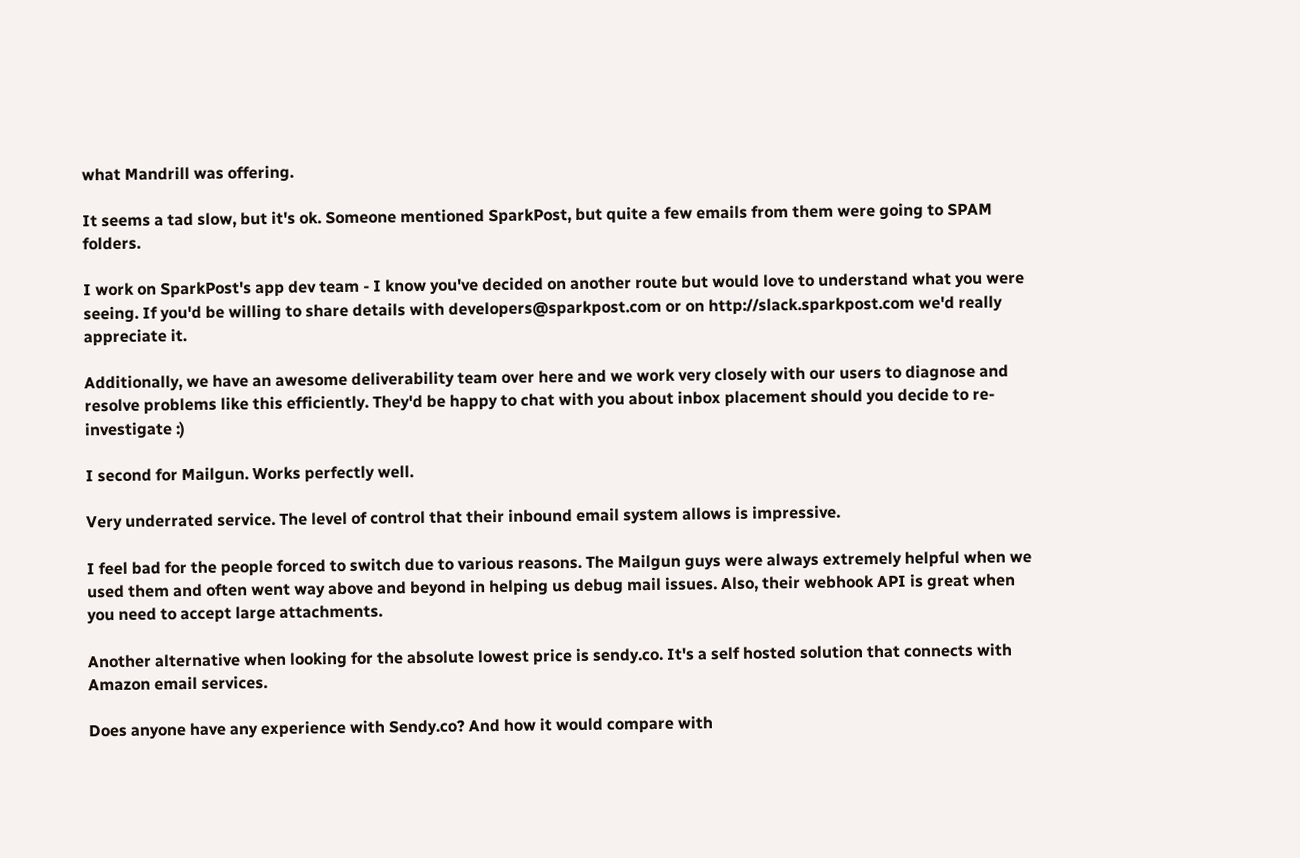what Mandrill was offering.

It seems a tad slow, but it's ok. Someone mentioned SparkPost, but quite a few emails from them were going to SPAM folders.

I work on SparkPost's app dev team - I know you've decided on another route but would love to understand what you were seeing. If you'd be willing to share details with developers@sparkpost.com or on http://slack.sparkpost.com we'd really appreciate it.

Additionally, we have an awesome deliverability team over here and we work very closely with our users to diagnose and resolve problems like this efficiently. They'd be happy to chat with you about inbox placement should you decide to re-investigate :)

I second for Mailgun. Works perfectly well.

Very underrated service. The level of control that their inbound email system allows is impressive.

I feel bad for the people forced to switch due to various reasons. The Mailgun guys were always extremely helpful when we used them and often went way above and beyond in helping us debug mail issues. Also, their webhook API is great when you need to accept large attachments.

Another alternative when looking for the absolute lowest price is sendy.co. It's a self hosted solution that connects with Amazon email services.

Does anyone have any experience with Sendy.co? And how it would compare with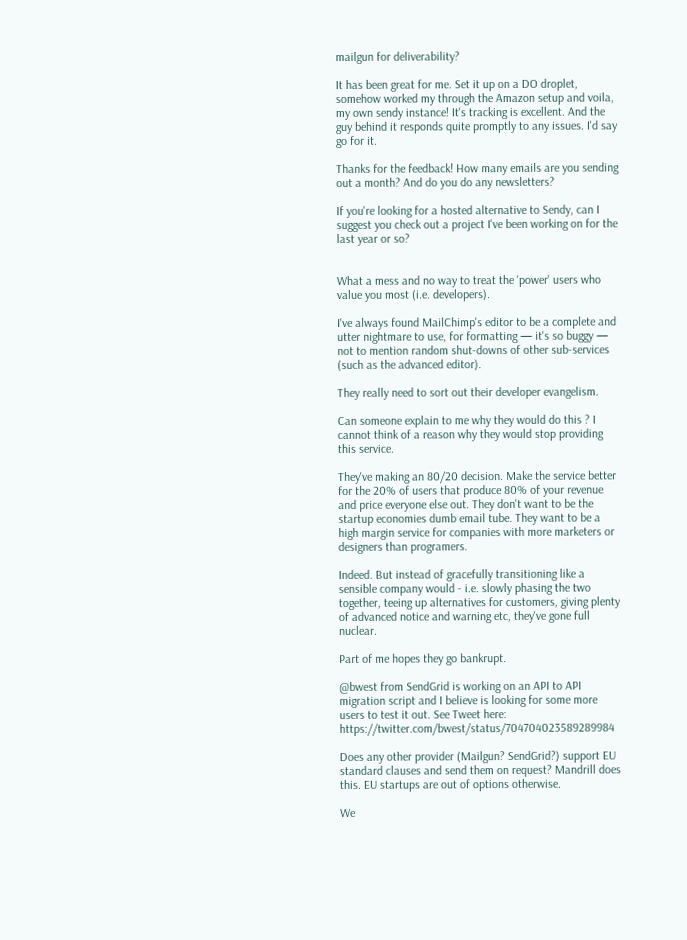mailgun for deliverability?

It has been great for me. Set it up on a DO droplet, somehow worked my through the Amazon setup and voila, my own sendy instance! It's tracking is excellent. And the guy behind it responds quite promptly to any issues. I'd say go for it.

Thanks for the feedback! How many emails are you sending out a month? And do you do any newsletters?

If you're looking for a hosted alternative to Sendy, can I suggest you check out a project I've been working on for the last year or so?


What a mess and no way to treat the 'power' users who value you most (i.e. developers).

I've always found MailChimp's editor to be a complete and utter nightmare to use, for formatting — it's so buggy — not to mention random shut-downs of other sub-services (such as the advanced editor).

They really need to sort out their developer evangelism.

Can someone explain to me why they would do this ? I cannot think of a reason why they would stop providing this service.

They've making an 80/20 decision. Make the service better for the 20% of users that produce 80% of your revenue and price everyone else out. They don't want to be the startup economies dumb email tube. They want to be a high margin service for companies with more marketers or designers than programers.

Indeed. But instead of gracefully transitioning like a sensible company would - i.e. slowly phasing the two together, teeing up alternatives for customers, giving plenty of advanced notice and warning etc, they've gone full nuclear.

Part of me hopes they go bankrupt.

@bwest from SendGrid is working on an API to API migration script and I believe is looking for some more users to test it out. See Tweet here: https://twitter.com/bwest/status/704704023589289984

Does any other provider (Mailgun? SendGrid?) support EU standard clauses and send them on request? Mandrill does this. EU startups are out of options otherwise.

We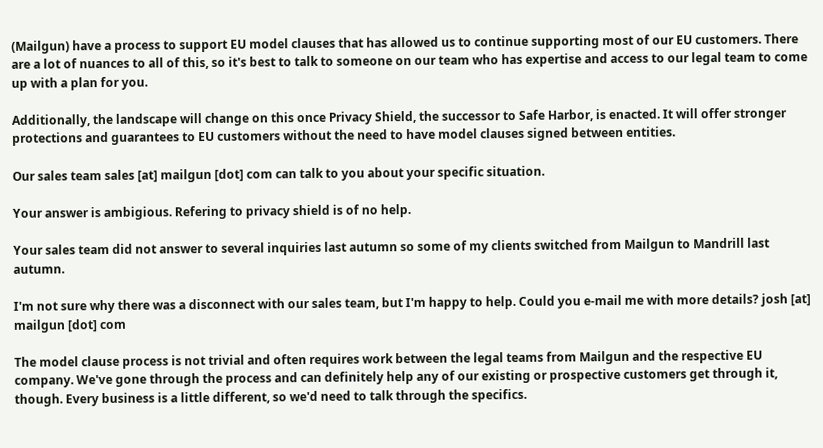(Mailgun) have a process to support EU model clauses that has allowed us to continue supporting most of our EU customers. There are a lot of nuances to all of this, so it's best to talk to someone on our team who has expertise and access to our legal team to come up with a plan for you.

Additionally, the landscape will change on this once Privacy Shield, the successor to Safe Harbor, is enacted. It will offer stronger protections and guarantees to EU customers without the need to have model clauses signed between entities.

Our sales team sales [at] mailgun [dot] com can talk to you about your specific situation.

Your answer is ambigious. Refering to privacy shield is of no help.

Your sales team did not answer to several inquiries last autumn so some of my clients switched from Mailgun to Mandrill last autumn.

I'm not sure why there was a disconnect with our sales team, but I'm happy to help. Could you e-mail me with more details? josh [at] mailgun [dot] com

The model clause process is not trivial and often requires work between the legal teams from Mailgun and the respective EU company. We've gone through the process and can definitely help any of our existing or prospective customers get through it, though. Every business is a little different, so we'd need to talk through the specifics.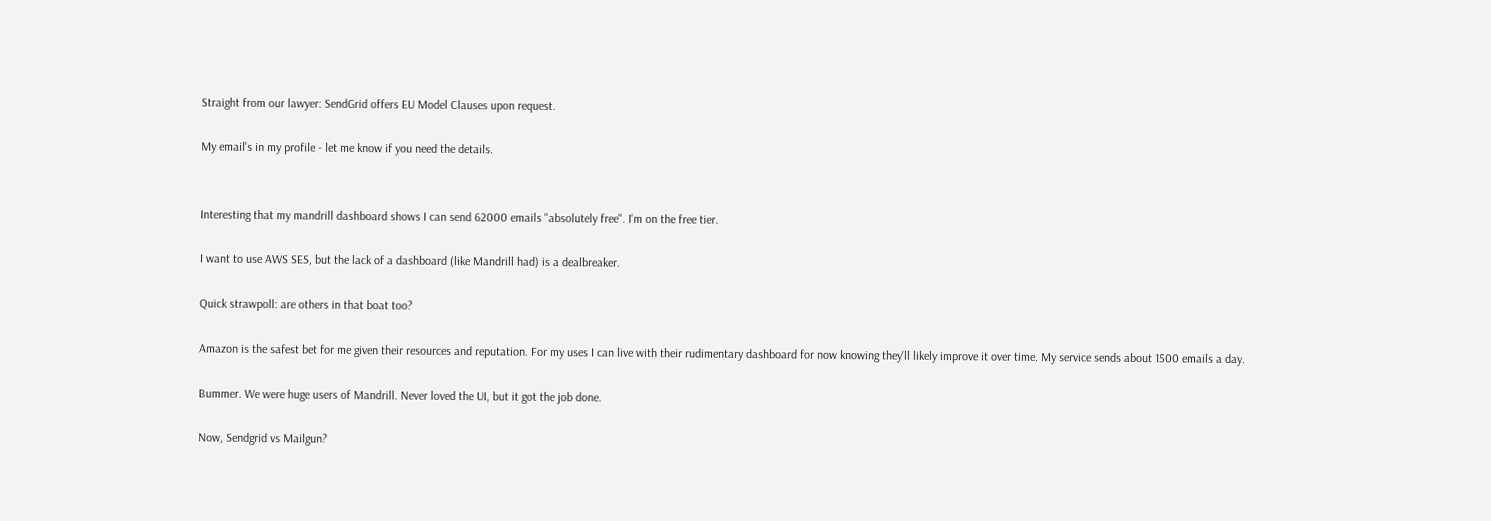Straight from our lawyer: SendGrid offers EU Model Clauses upon request.

My email's in my profile - let me know if you need the details.


Interesting that my mandrill dashboard shows I can send 62000 emails "absolutely free". I'm on the free tier.

I want to use AWS SES, but the lack of a dashboard (like Mandrill had) is a dealbreaker.

Quick strawpoll: are others in that boat too?

Amazon is the safest bet for me given their resources and reputation. For my uses I can live with their rudimentary dashboard for now knowing they'll likely improve it over time. My service sends about 1500 emails a day.

Bummer. We were huge users of Mandrill. Never loved the UI, but it got the job done.

Now, Sendgrid vs Mailgun?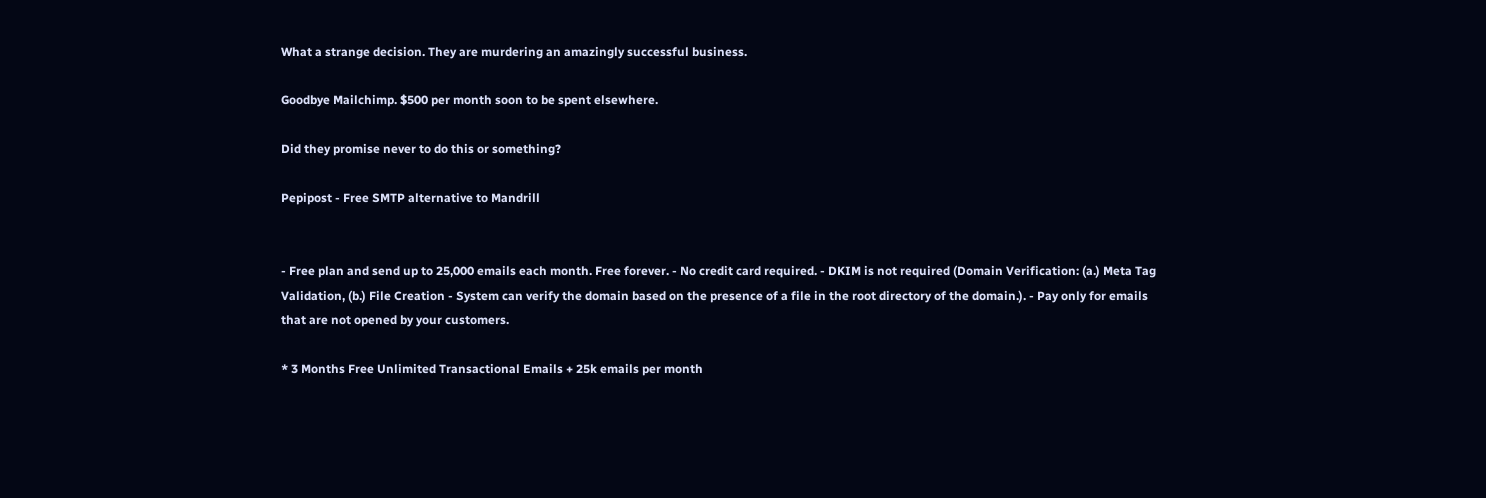What a strange decision. They are murdering an amazingly successful business.

Goodbye Mailchimp. $500 per month soon to be spent elsewhere.

Did they promise never to do this or something?

Pepipost - Free SMTP alternative to Mandrill


- Free plan and send up to 25,000 emails each month. Free forever. - No credit card required. - DKIM is not required (Domain Verification: (a.) Meta Tag Validation, (b.) File Creation - System can verify the domain based on the presence of a file in the root directory of the domain.). - Pay only for emails that are not opened by your customers.

* 3 Months Free Unlimited Transactional Emails + 25k emails per month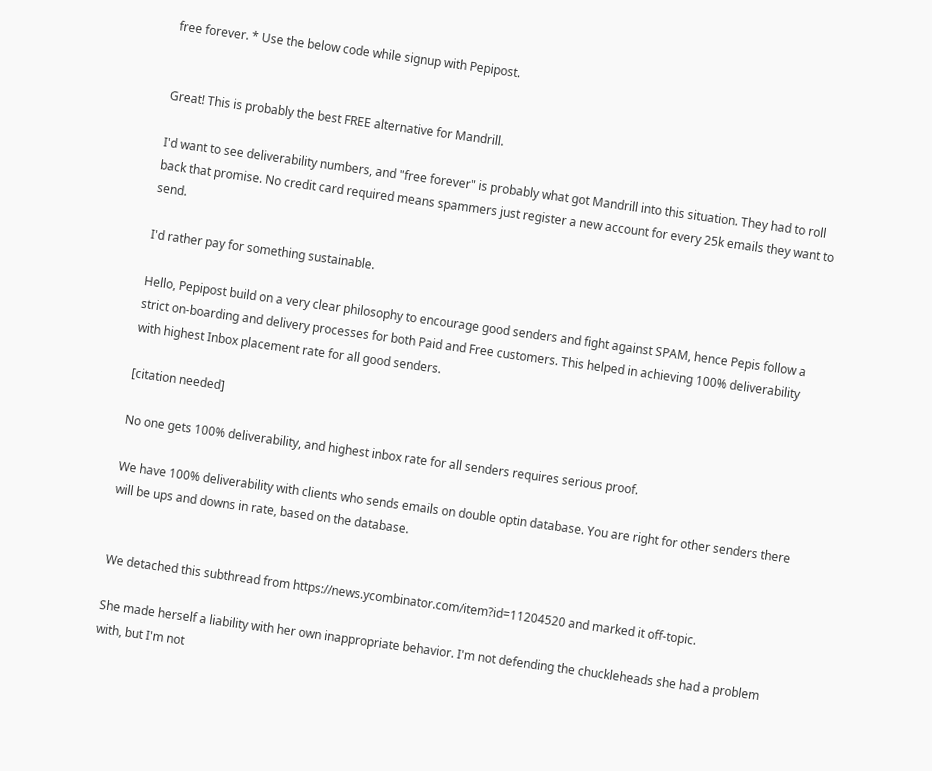free forever. * Use the below code while signup with Pepipost.


Great! This is probably the best FREE alternative for Mandrill.

I'd want to see deliverability numbers, and "free forever" is probably what got Mandrill into this situation. They had to roll back that promise. No credit card required means spammers just register a new account for every 25k emails they want to send.

I'd rather pay for something sustainable.

Hello, Pepipost build on a very clear philosophy to encourage good senders and fight against SPAM, hence Pepis follow a strict on-boarding and delivery processes for both Paid and Free customers. This helped in achieving 100% deliverability with highest Inbox placement rate for all good senders.

[citation needed]

No one gets 100% deliverability, and highest inbox rate for all senders requires serious proof.

We have 100% deliverability with clients who sends emails on double optin database. You are right for other senders there will be ups and downs in rate, based on the database.


We detached this subthread from https://news.ycombinator.com/item?id=11204520 and marked it off-topic.

She made herself a liability with her own inappropriate behavior. I'm not defending the chuckleheads she had a problem with, but I'm not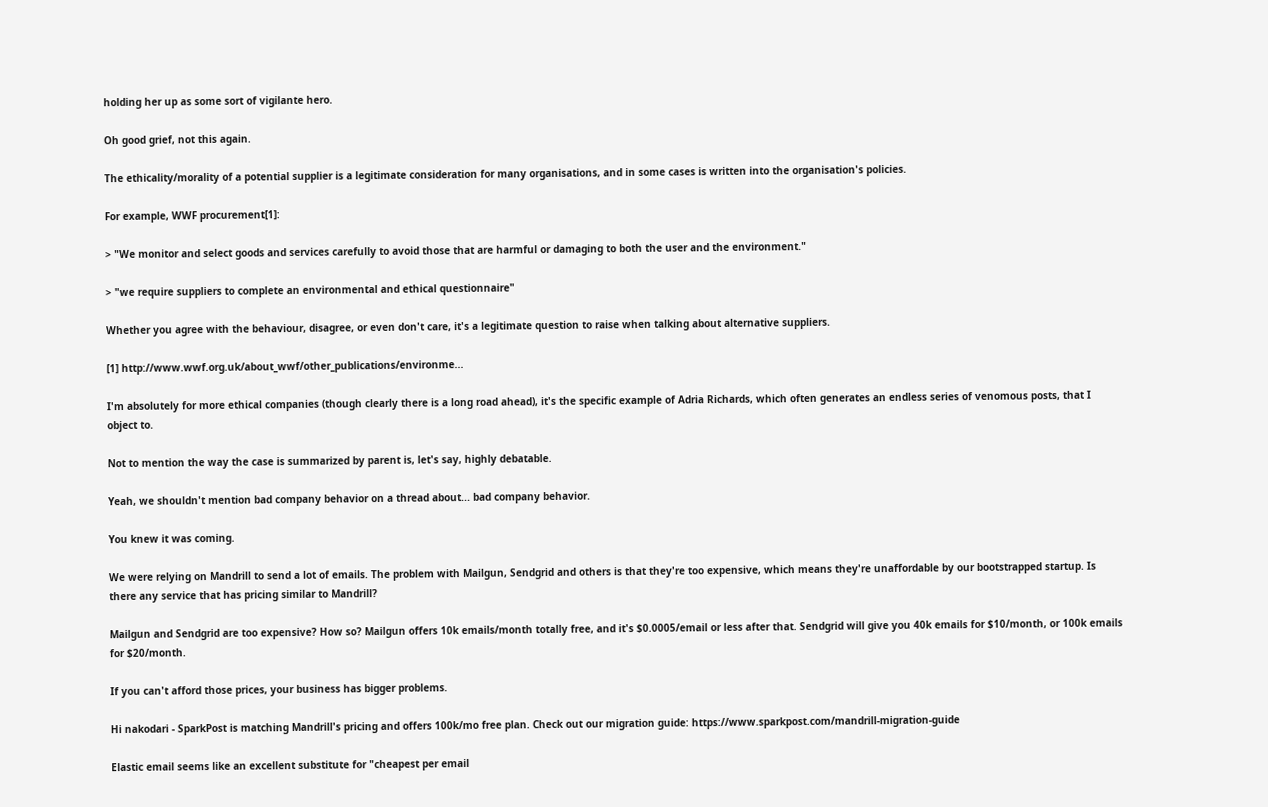holding her up as some sort of vigilante hero.

Oh good grief, not this again.

The ethicality/morality of a potential supplier is a legitimate consideration for many organisations, and in some cases is written into the organisation's policies.

For example, WWF procurement[1]:

> "We monitor and select goods and services carefully to avoid those that are harmful or damaging to both the user and the environment."

> "we require suppliers to complete an environmental and ethical questionnaire"

Whether you agree with the behaviour, disagree, or even don't care, it's a legitimate question to raise when talking about alternative suppliers.

[1] http://www.wwf.org.uk/about_wwf/other_publications/environme...

I'm absolutely for more ethical companies (though clearly there is a long road ahead), it's the specific example of Adria Richards, which often generates an endless series of venomous posts, that I object to.

Not to mention the way the case is summarized by parent is, let's say, highly debatable.

Yeah, we shouldn't mention bad company behavior on a thread about... bad company behavior.

You knew it was coming.

We were relying on Mandrill to send a lot of emails. The problem with Mailgun, Sendgrid and others is that they're too expensive, which means they're unaffordable by our bootstrapped startup. Is there any service that has pricing similar to Mandrill?

Mailgun and Sendgrid are too expensive? How so? Mailgun offers 10k emails/month totally free, and it's $0.0005/email or less after that. Sendgrid will give you 40k emails for $10/month, or 100k emails for $20/month.

If you can't afford those prices, your business has bigger problems.

Hi nakodari - SparkPost is matching Mandrill's pricing and offers 100k/mo free plan. Check out our migration guide: https://www.sparkpost.com/mandrill-migration-guide

Elastic email seems like an excellent substitute for "cheapest per email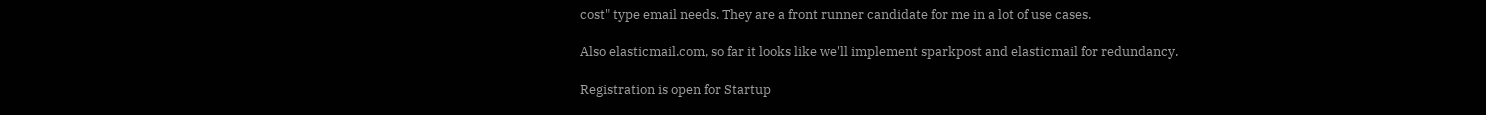cost" type email needs. They are a front runner candidate for me in a lot of use cases.

Also elasticmail.com, so far it looks like we'll implement sparkpost and elasticmail for redundancy.

Registration is open for Startup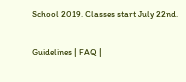School 2019. Classes start July 22nd.

Guidelines | FAQ |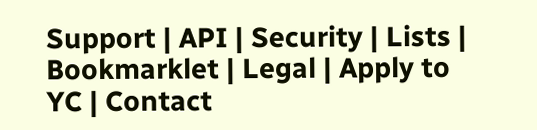Support | API | Security | Lists | Bookmarklet | Legal | Apply to YC | Contact